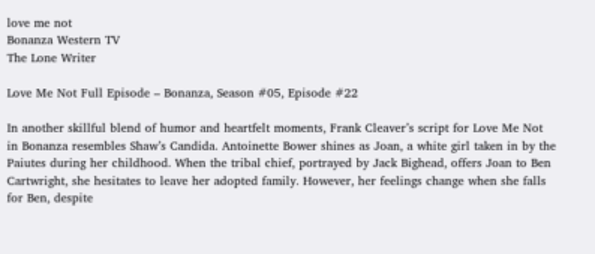love me not
Bonanza Western TV
The Lone Writer

Love Me Not Full Episode – Bonanza, Season #05, Episode #22

In another skillful blend of humor and heartfelt moments, Frank Cleaver’s script for Love Me Not in Bonanza resembles Shaw’s Candida. Antoinette Bower shines as Joan, a white girl taken in by the Paiutes during her childhood. When the tribal chief, portrayed by Jack Bighead, offers Joan to Ben Cartwright, she hesitates to leave her adopted family. However, her feelings change when she falls for Ben, despite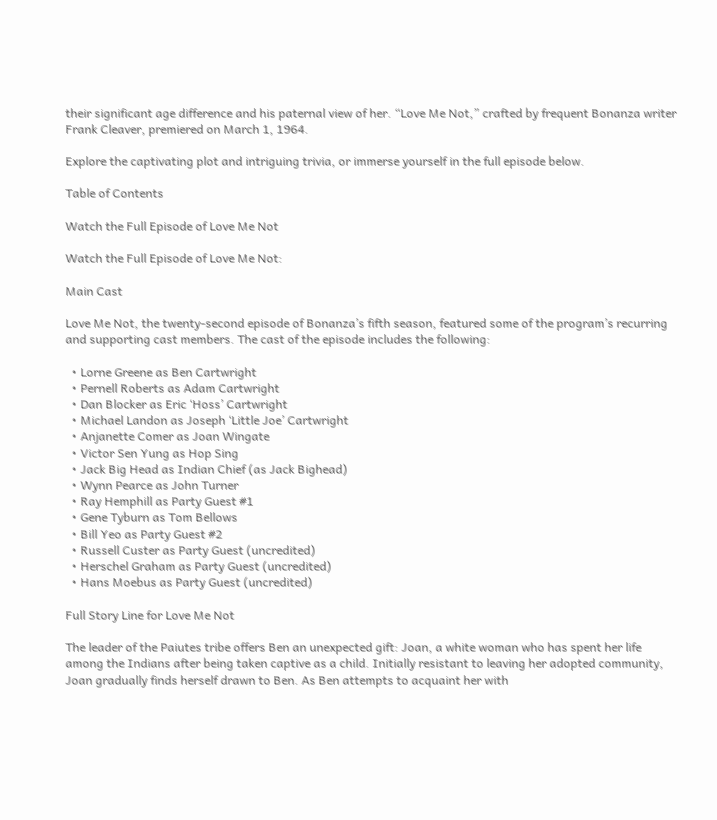their significant age difference and his paternal view of her. “Love Me Not,” crafted by frequent Bonanza writer Frank Cleaver, premiered on March 1, 1964.

Explore the captivating plot and intriguing trivia, or immerse yourself in the full episode below.

Table of Contents

Watch the Full Episode of Love Me Not

Watch the Full Episode of Love Me Not:

Main Cast

Love Me Not, the twenty-second episode of Bonanza’s fifth season, featured some of the program’s recurring and supporting cast members. The cast of the episode includes the following:

  • Lorne Greene as Ben Cartwright
  • Pernell Roberts as Adam Cartwright
  • Dan Blocker as Eric ‘Hoss’ Cartwright
  • Michael Landon as Joseph ‘Little Joe’ Cartwright
  • Anjanette Comer as Joan Wingate
  • Victor Sen Yung as Hop Sing
  • Jack Big Head as Indian Chief (as Jack Bighead)
  • Wynn Pearce as John Turner
  • Ray Hemphill as Party Guest #1
  • Gene Tyburn as Tom Bellows
  • Bill Yeo as Party Guest #2
  • Russell Custer as Party Guest (uncredited)
  • Herschel Graham as Party Guest (uncredited)
  • Hans Moebus as Party Guest (uncredited)

Full Story Line for Love Me Not

The leader of the Paiutes tribe offers Ben an unexpected gift: Joan, a white woman who has spent her life among the Indians after being taken captive as a child. Initially resistant to leaving her adopted community, Joan gradually finds herself drawn to Ben. As Ben attempts to acquaint her with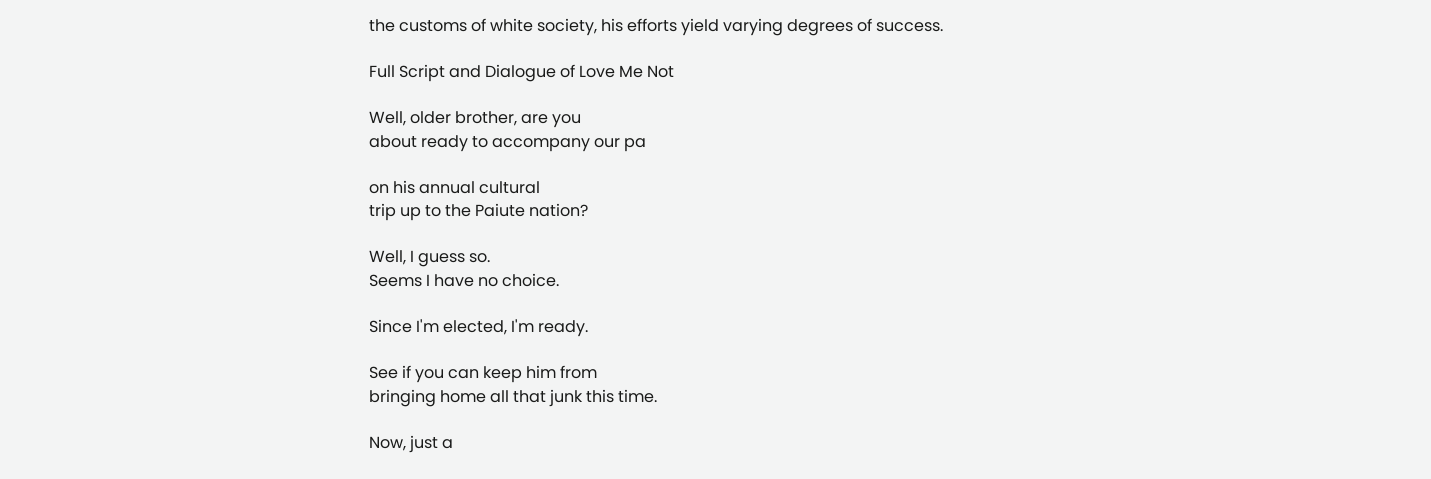the customs of white society, his efforts yield varying degrees of success.

Full Script and Dialogue of Love Me Not

Well, older brother, are you
about ready to accompany our pa

on his annual cultural
trip up to the Paiute nation?

Well, I guess so.
Seems I have no choice.

Since I'm elected, I'm ready.

See if you can keep him from
bringing home all that junk this time.

Now, just a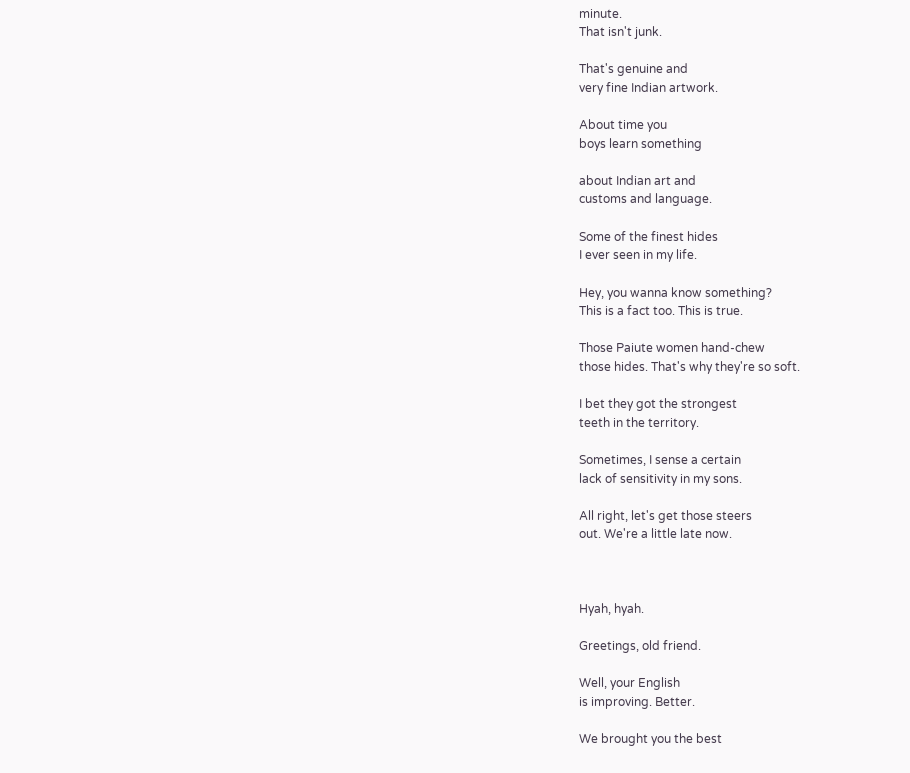minute.
That isn't junk.

That's genuine and
very fine Indian artwork.

About time you
boys learn something

about Indian art and
customs and language.

Some of the finest hides
I ever seen in my life.

Hey, you wanna know something?
This is a fact too. This is true.

Those Paiute women hand-chew
those hides. That's why they're so soft.

I bet they got the strongest
teeth in the territory.

Sometimes, I sense a certain
lack of sensitivity in my sons.

All right, let's get those steers
out. We're a little late now.



Hyah, hyah.

Greetings, old friend.

Well, your English
is improving. Better.

We brought you the best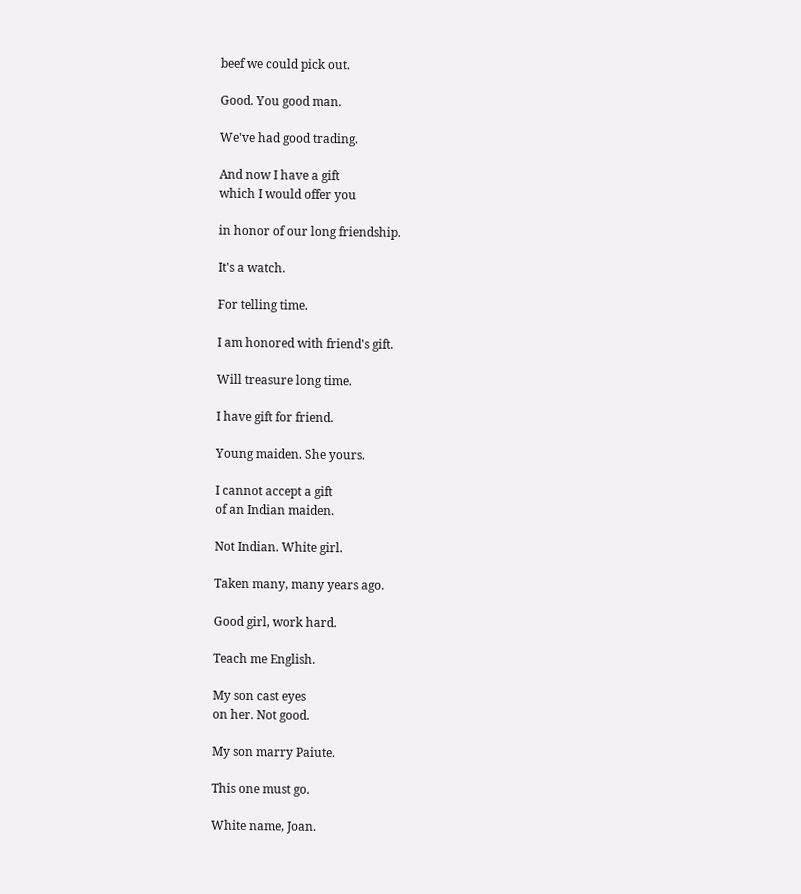beef we could pick out.

Good. You good man.

We've had good trading.

And now I have a gift
which I would offer you

in honor of our long friendship.

It's a watch.

For telling time.

I am honored with friend's gift.

Will treasure long time.

I have gift for friend.

Young maiden. She yours.

I cannot accept a gift
of an Indian maiden.

Not Indian. White girl.

Taken many, many years ago.

Good girl, work hard.

Teach me English.

My son cast eyes
on her. Not good.

My son marry Paiute.

This one must go.

White name, Joan.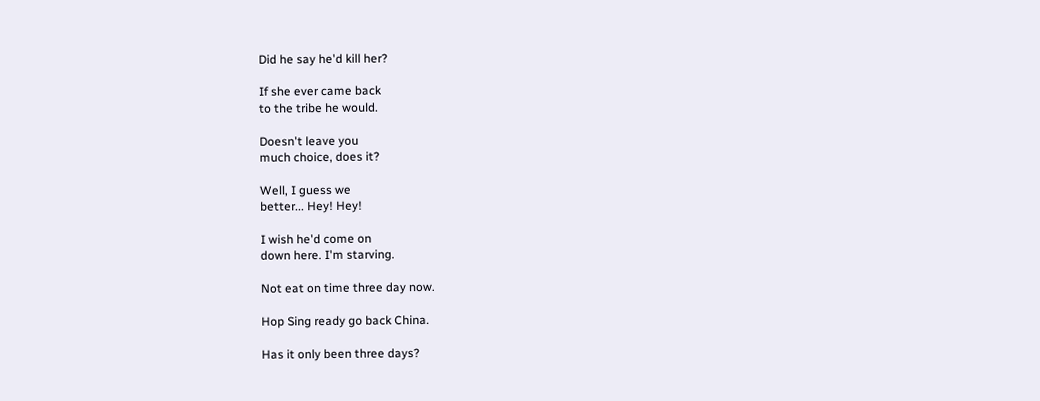Did he say he'd kill her?

If she ever came back
to the tribe he would.

Doesn't leave you
much choice, does it?

Well, I guess we
better... Hey! Hey!

I wish he'd come on
down here. I'm starving.

Not eat on time three day now.

Hop Sing ready go back China.

Has it only been three days?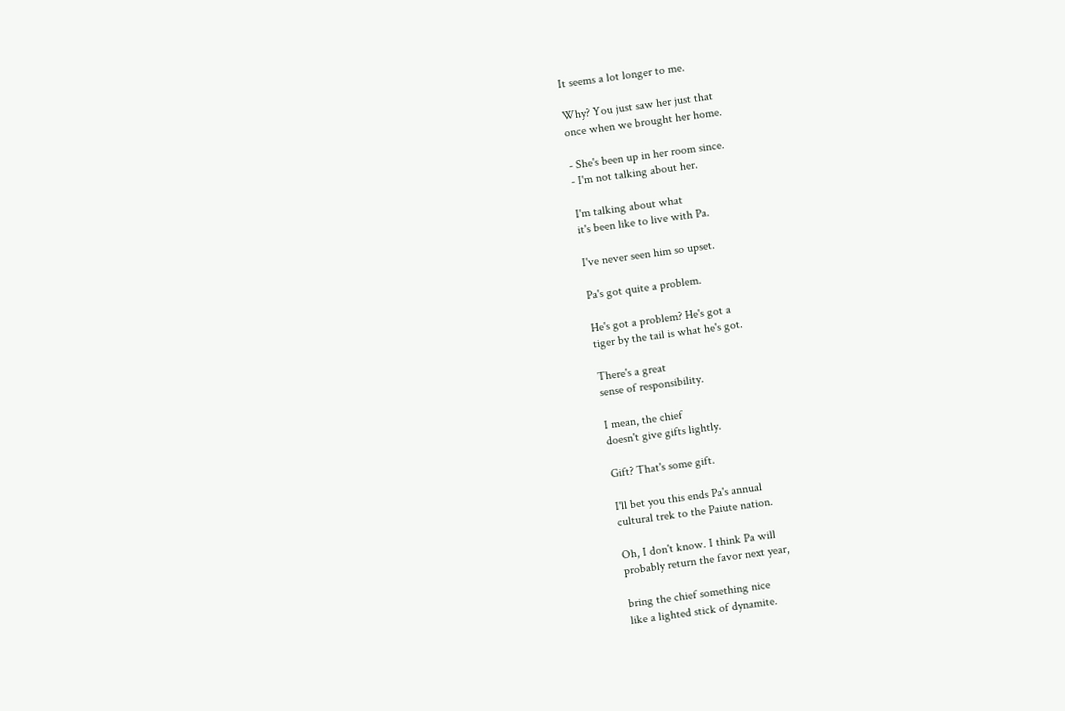It seems a lot longer to me.

Why? You just saw her just that
once when we brought her home.

- She's been up in her room since.
- I'm not talking about her.

I'm talking about what
it's been like to live with Pa.

I've never seen him so upset.

Pa's got quite a problem.

He's got a problem? He's got a
tiger by the tail is what he's got.

There's a great
sense of responsibility.

I mean, the chief
doesn't give gifts lightly.

Gift? That's some gift.

I'll bet you this ends Pa's annual
cultural trek to the Paiute nation.

Oh, I don't know. I think Pa will
probably return the favor next year,

bring the chief something nice
like a lighted stick of dynamite.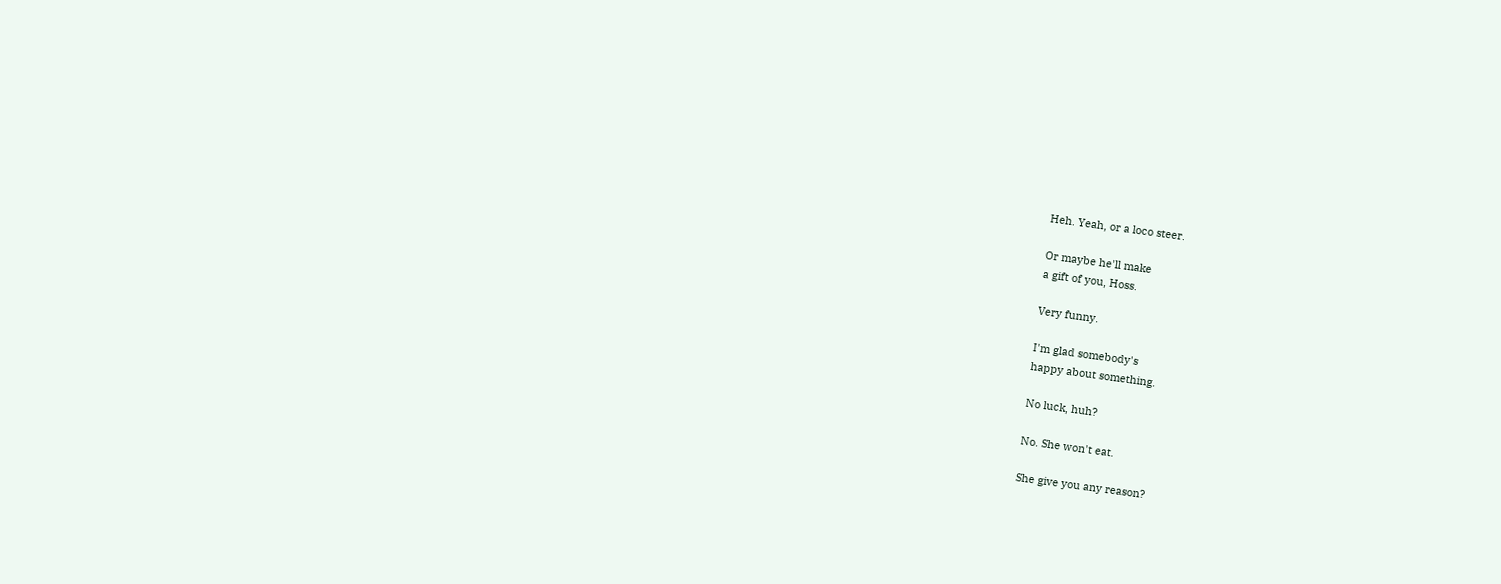Heh. Yeah, or a loco steer.

Or maybe he'll make
a gift of you, Hoss.

Very funny.

I'm glad somebody's
happy about something.

No luck, huh?

No. She won't eat.

She give you any reason?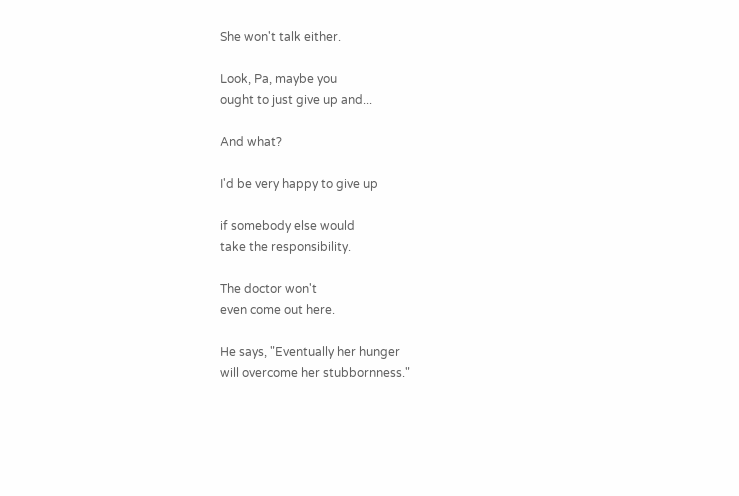She won't talk either.

Look, Pa, maybe you
ought to just give up and...

And what?

I'd be very happy to give up

if somebody else would
take the responsibility.

The doctor won't
even come out here.

He says, "Eventually her hunger
will overcome her stubbornness."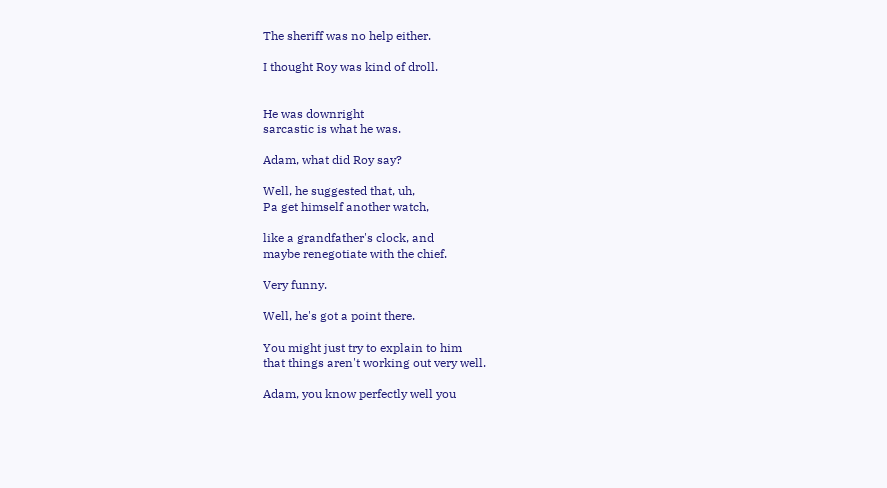The sheriff was no help either.

I thought Roy was kind of droll.


He was downright
sarcastic is what he was.

Adam, what did Roy say?

Well, he suggested that, uh,
Pa get himself another watch,

like a grandfather's clock, and
maybe renegotiate with the chief.

Very funny.

Well, he's got a point there.

You might just try to explain to him
that things aren't working out very well.

Adam, you know perfectly well you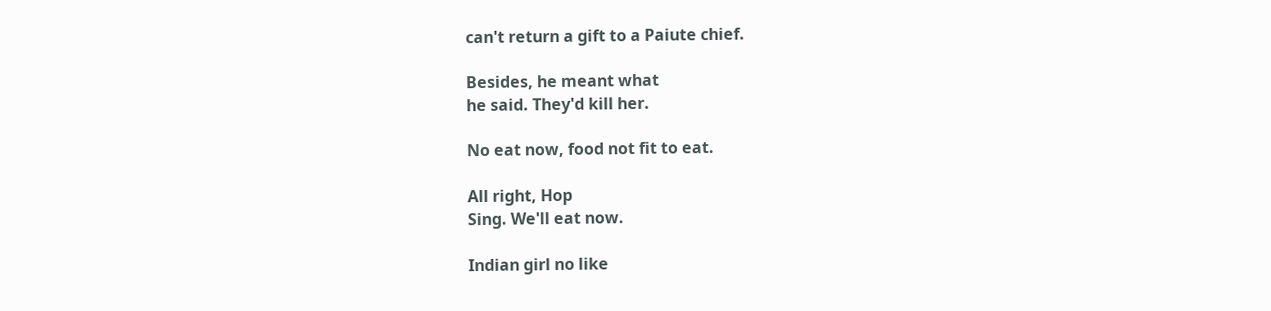can't return a gift to a Paiute chief.

Besides, he meant what
he said. They'd kill her.

No eat now, food not fit to eat.

All right, Hop
Sing. We'll eat now.

Indian girl no like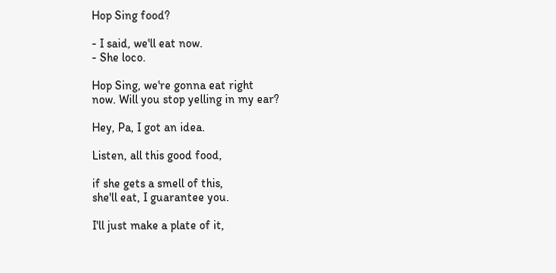Hop Sing food?

- I said, we'll eat now.
- She loco.

Hop Sing, we're gonna eat right
now. Will you stop yelling in my ear?

Hey, Pa, I got an idea.

Listen, all this good food,

if she gets a smell of this,
she'll eat, I guarantee you.

I'll just make a plate of it,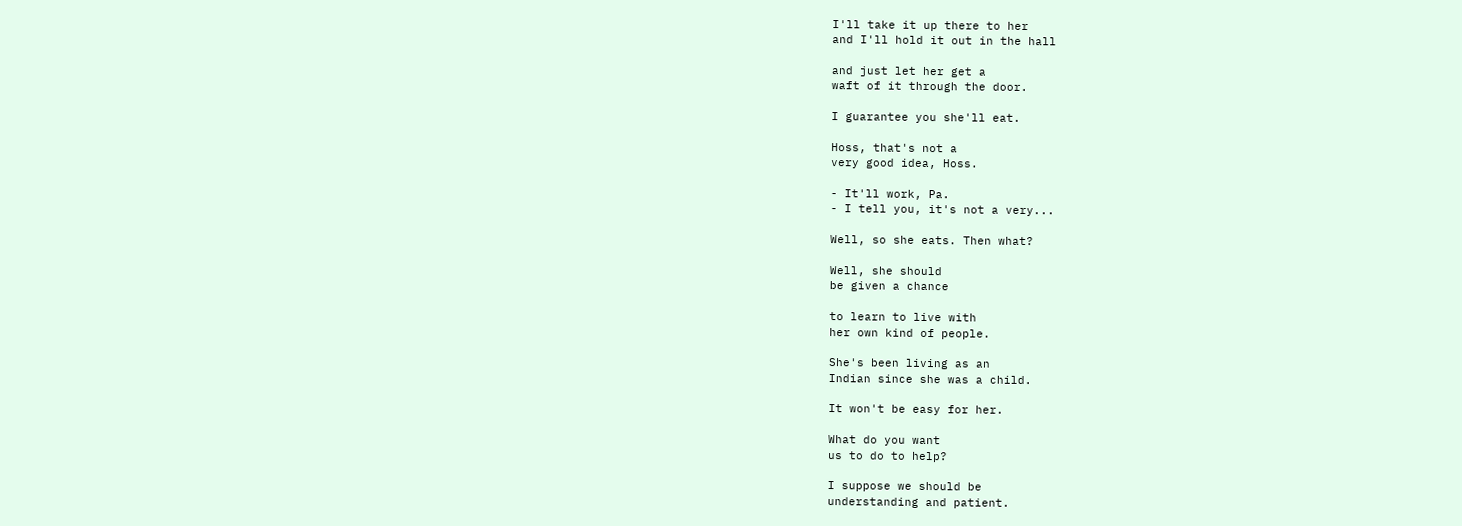I'll take it up there to her
and I'll hold it out in the hall

and just let her get a
waft of it through the door.

I guarantee you she'll eat.

Hoss, that's not a
very good idea, Hoss.

- It'll work, Pa.
- I tell you, it's not a very...

Well, so she eats. Then what?

Well, she should
be given a chance

to learn to live with
her own kind of people.

She's been living as an
Indian since she was a child.

It won't be easy for her.

What do you want
us to do to help?

I suppose we should be
understanding and patient.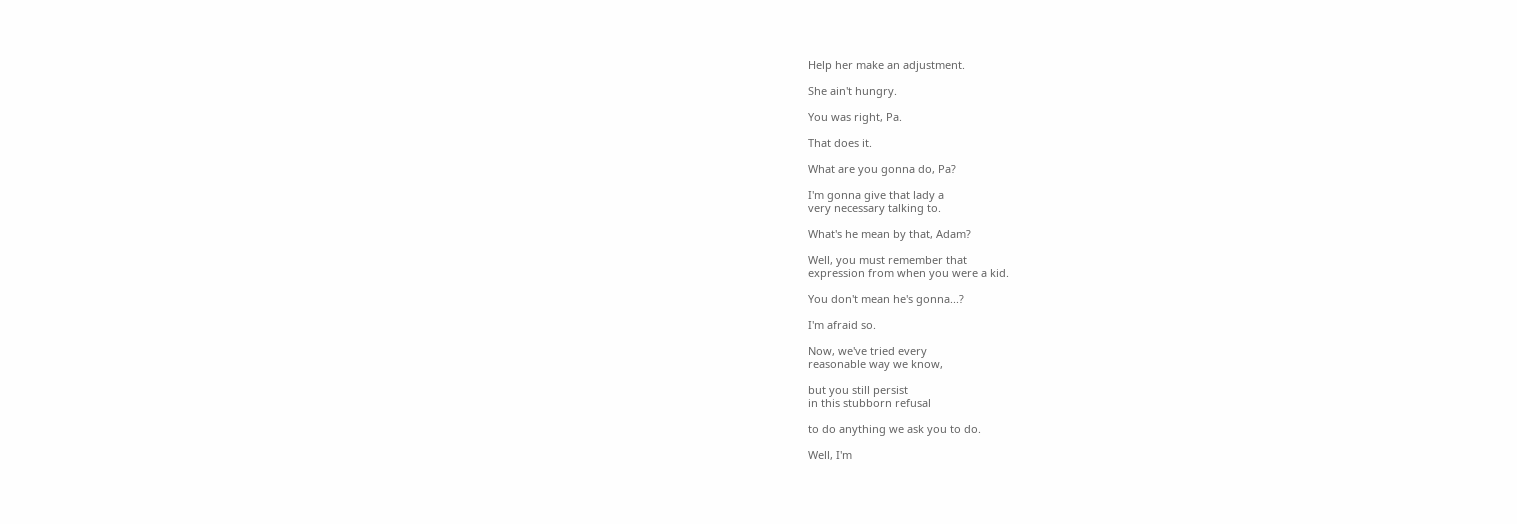Help her make an adjustment.

She ain't hungry.

You was right, Pa.

That does it.

What are you gonna do, Pa?

I'm gonna give that lady a
very necessary talking to.

What's he mean by that, Adam?

Well, you must remember that
expression from when you were a kid.

You don't mean he's gonna...?

I'm afraid so.

Now, we've tried every
reasonable way we know,

but you still persist
in this stubborn refusal

to do anything we ask you to do.

Well, I'm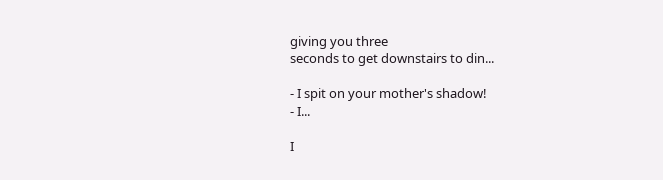giving you three
seconds to get downstairs to din...

- I spit on your mother's shadow!
- I...

I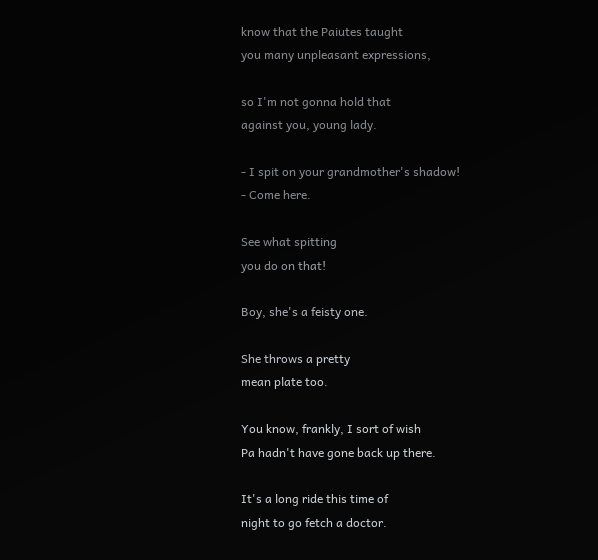know that the Paiutes taught
you many unpleasant expressions,

so I'm not gonna hold that
against you, young lady.

- I spit on your grandmother's shadow!
- Come here.

See what spitting
you do on that!

Boy, she's a feisty one.

She throws a pretty
mean plate too.

You know, frankly, I sort of wish
Pa hadn't have gone back up there.

It's a long ride this time of
night to go fetch a doctor.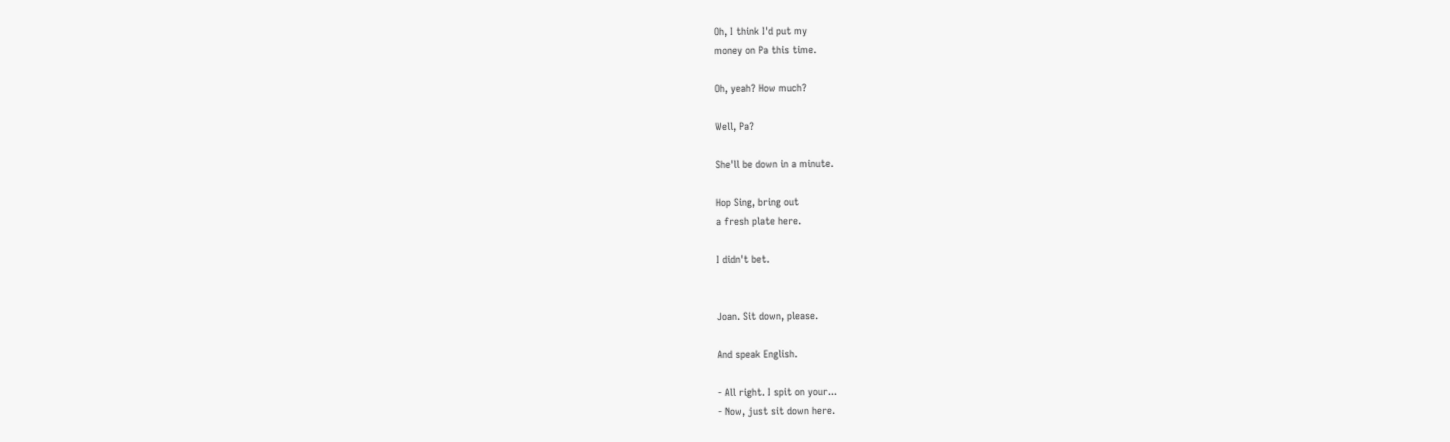Oh, I think I'd put my
money on Pa this time.

Oh, yeah? How much?

Well, Pa?

She'll be down in a minute.

Hop Sing, bring out
a fresh plate here.

I didn't bet.


Joan. Sit down, please.

And speak English.

- All right. I spit on your...
- Now, just sit down here.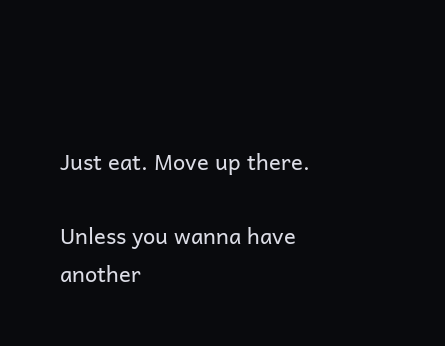Just eat. Move up there.

Unless you wanna have
another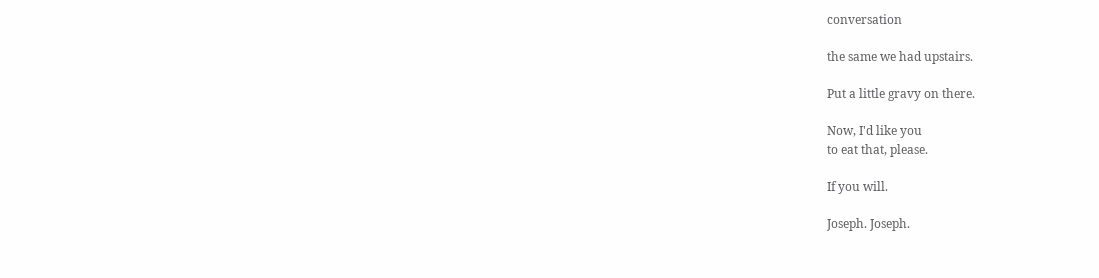conversation

the same we had upstairs.

Put a little gravy on there.

Now, I'd like you
to eat that, please.

If you will.

Joseph. Joseph.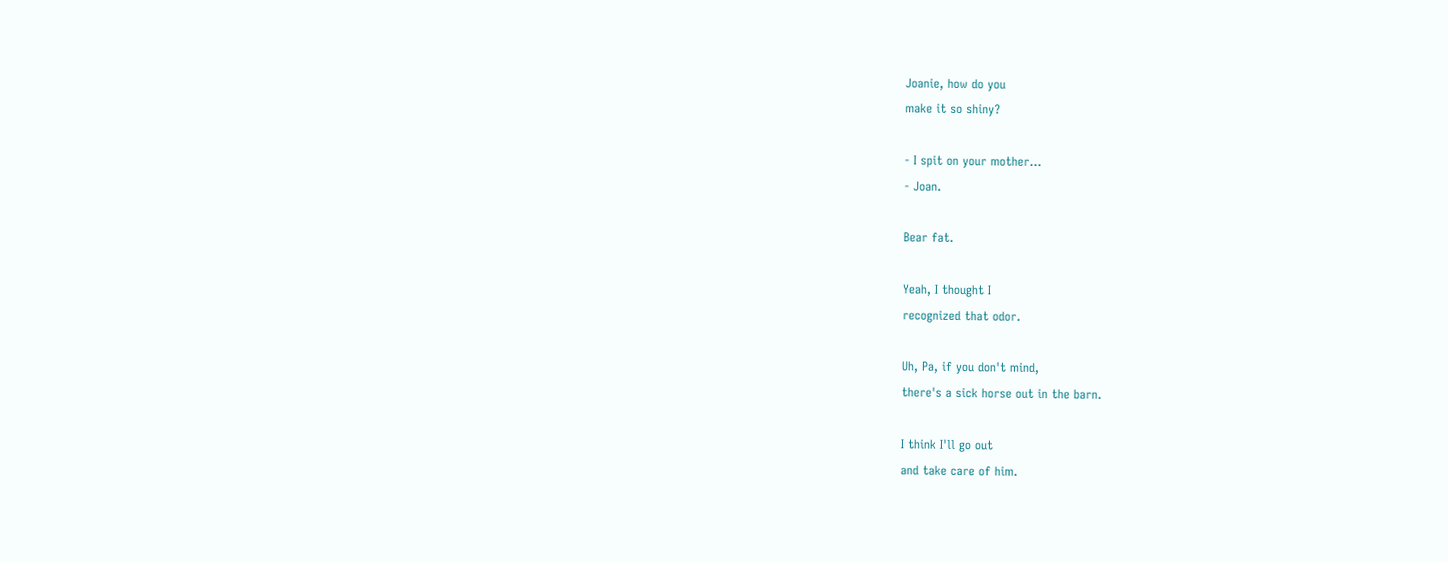Joanie, how do you
make it so shiny?

- I spit on your mother...
- Joan.

Bear fat.

Yeah, I thought I
recognized that odor.

Uh, Pa, if you don't mind,
there's a sick horse out in the barn.

I think I'll go out
and take care of him.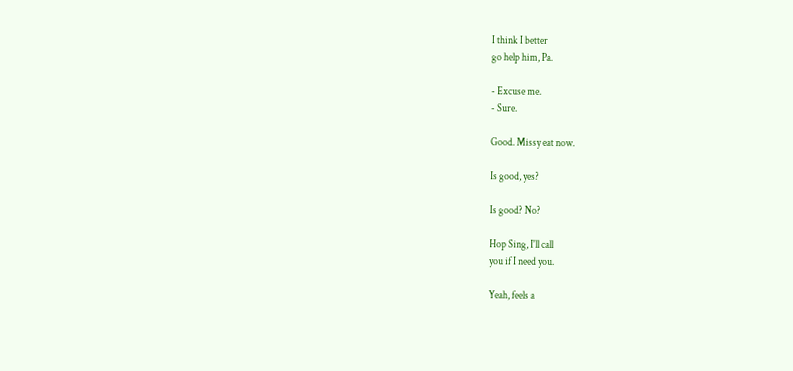I think I better
go help him, Pa.

- Excuse me.
- Sure.

Good. Missy eat now.

Is good, yes?

Is good? No?

Hop Sing, I'll call
you if I need you.

Yeah, feels a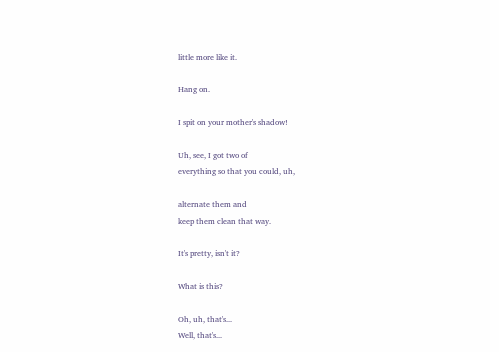little more like it.

Hang on.

I spit on your mother's shadow!

Uh, see, I got two of
everything so that you could, uh,

alternate them and
keep them clean that way.

It's pretty, isn't it?

What is this?

Oh, uh, that's...
Well, that's...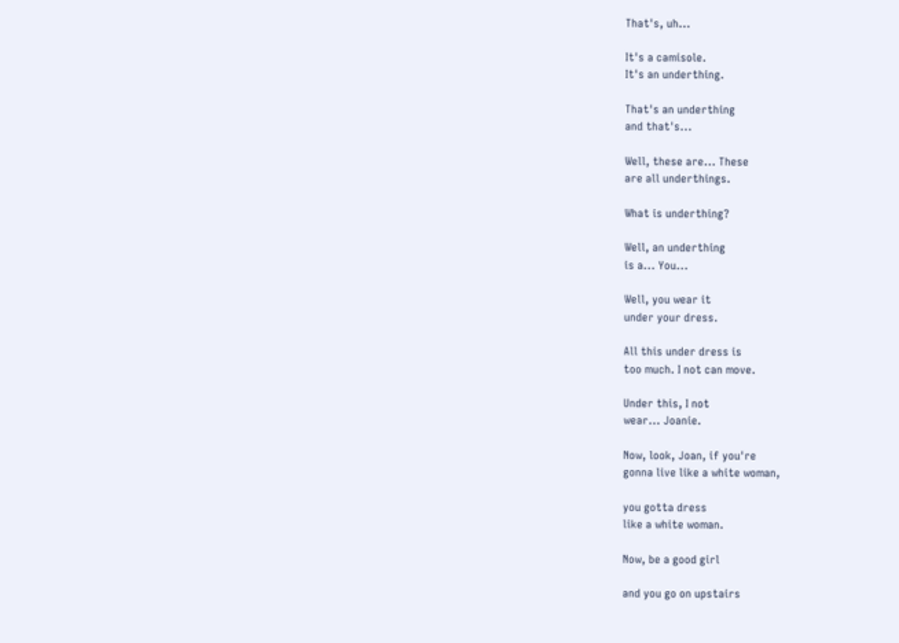That's, uh...

It's a camisole.
It's an underthing.

That's an underthing
and that's...

Well, these are... These
are all underthings.

What is underthing?

Well, an underthing
is a... You...

Well, you wear it
under your dress.

All this under dress is
too much. I not can move.

Under this, I not
wear... Joanie.

Now, look, Joan, if you're
gonna live like a white woman,

you gotta dress
like a white woman.

Now, be a good girl

and you go on upstairs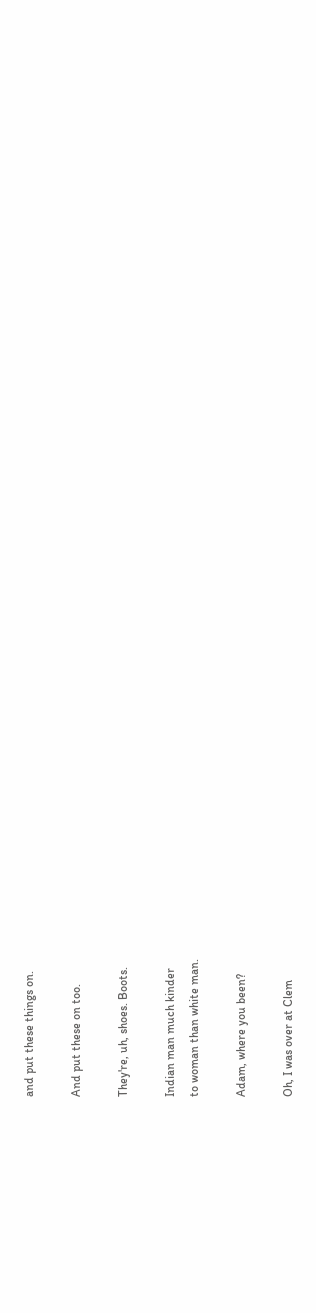and put these things on.

And put these on too.

They're, uh, shoes. Boots.

Indian man much kinder
to woman than white man.

Adam, where you been?

Oh, I was over at Clem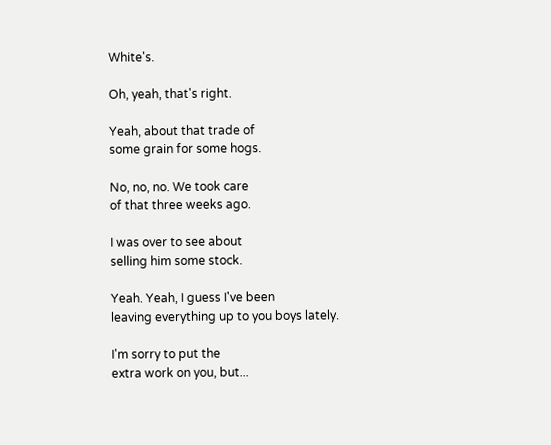White's.

Oh, yeah, that's right.

Yeah, about that trade of
some grain for some hogs.

No, no, no. We took care
of that three weeks ago.

I was over to see about
selling him some stock.

Yeah. Yeah, I guess I've been
leaving everything up to you boys lately.

I'm sorry to put the
extra work on you, but...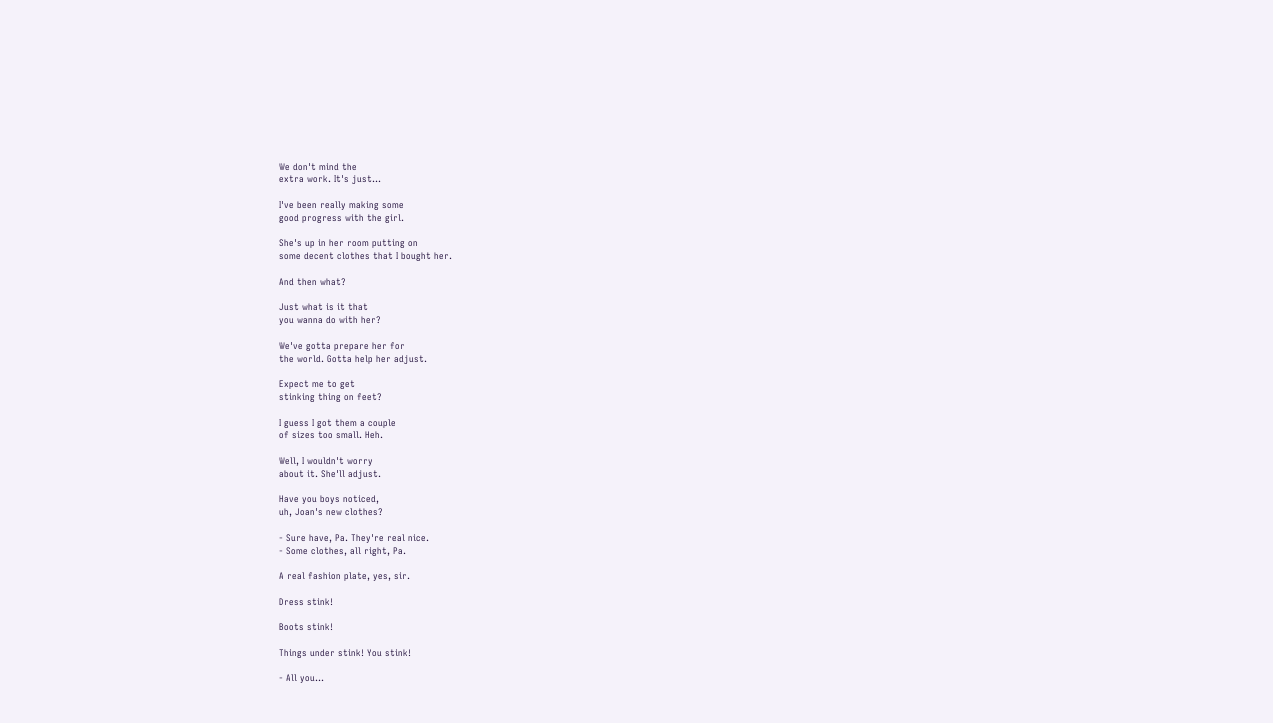We don't mind the
extra work. It's just...

I've been really making some
good progress with the girl.

She's up in her room putting on
some decent clothes that I bought her.

And then what?

Just what is it that
you wanna do with her?

We've gotta prepare her for
the world. Gotta help her adjust.

Expect me to get
stinking thing on feet?

I guess I got them a couple
of sizes too small. Heh.

Well, I wouldn't worry
about it. She'll adjust.

Have you boys noticed,
uh, Joan's new clothes?

- Sure have, Pa. They're real nice.
- Some clothes, all right, Pa.

A real fashion plate, yes, sir.

Dress stink!

Boots stink!

Things under stink! You stink!

- All you...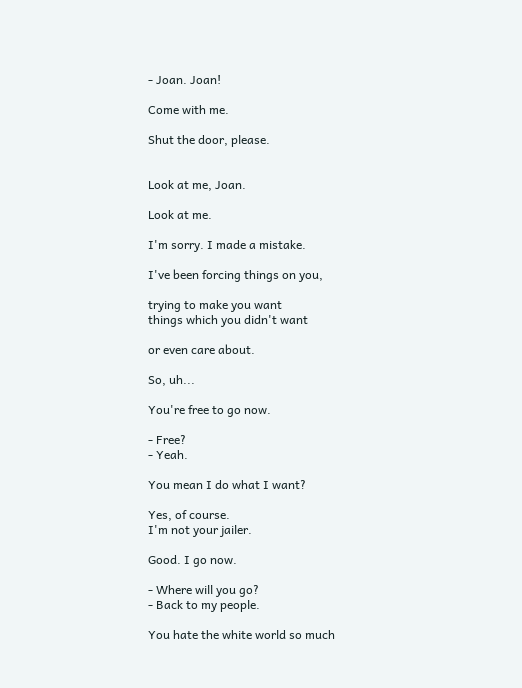- Joan. Joan!

Come with me.

Shut the door, please.


Look at me, Joan.

Look at me.

I'm sorry. I made a mistake.

I've been forcing things on you,

trying to make you want
things which you didn't want

or even care about.

So, uh...

You're free to go now.

- Free?
- Yeah.

You mean I do what I want?

Yes, of course.
I'm not your jailer.

Good. I go now.

- Where will you go?
- Back to my people.

You hate the white world so much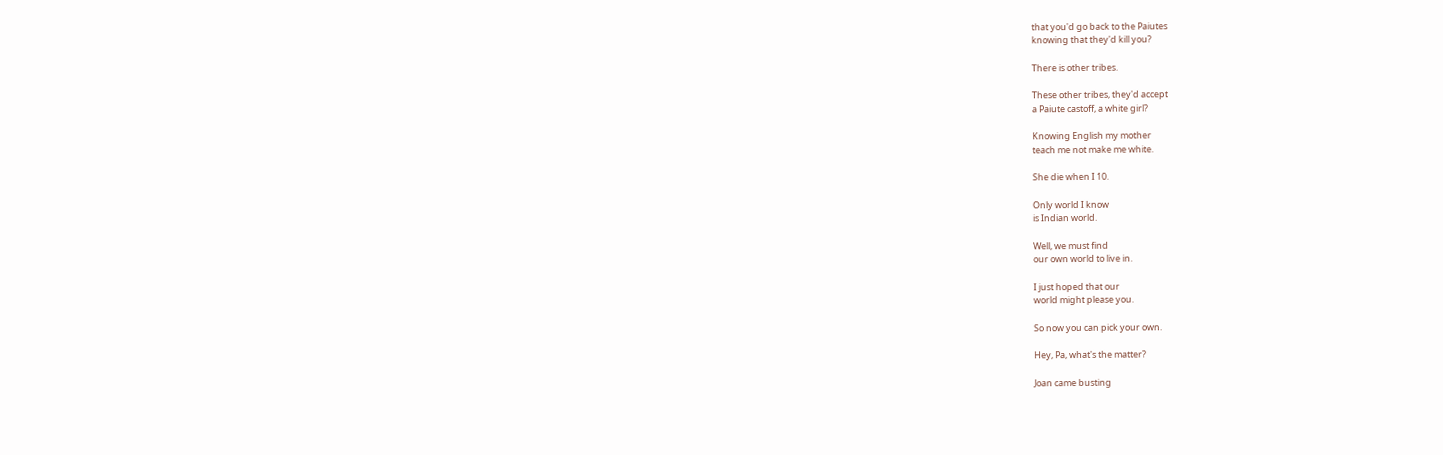that you'd go back to the Paiutes
knowing that they'd kill you?

There is other tribes.

These other tribes, they'd accept
a Paiute castoff, a white girl?

Knowing English my mother
teach me not make me white.

She die when I 10.

Only world I know
is Indian world.

Well, we must find
our own world to live in.

I just hoped that our
world might please you.

So now you can pick your own.

Hey, Pa, what's the matter?

Joan came busting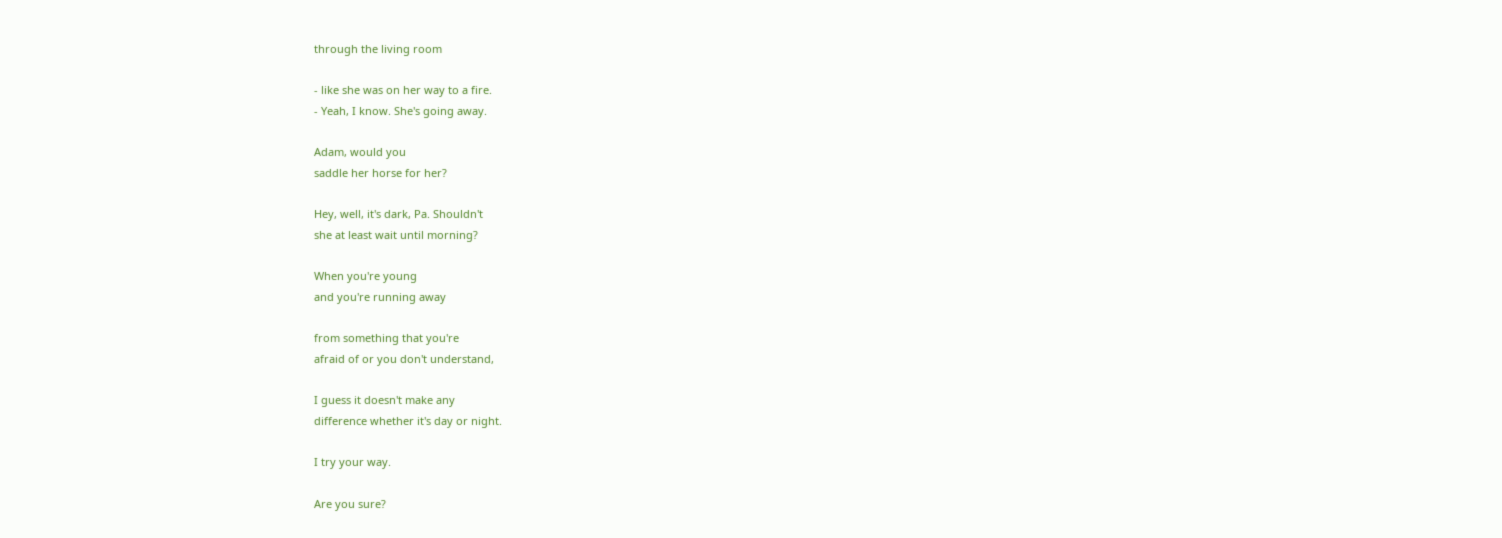through the living room

- like she was on her way to a fire.
- Yeah, I know. She's going away.

Adam, would you
saddle her horse for her?

Hey, well, it's dark, Pa. Shouldn't
she at least wait until morning?

When you're young
and you're running away

from something that you're
afraid of or you don't understand,

I guess it doesn't make any
difference whether it's day or night.

I try your way.

Are you sure?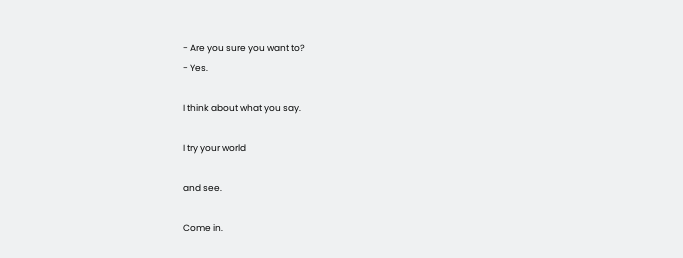- Are you sure you want to?
- Yes.

I think about what you say.

I try your world

and see.

Come in.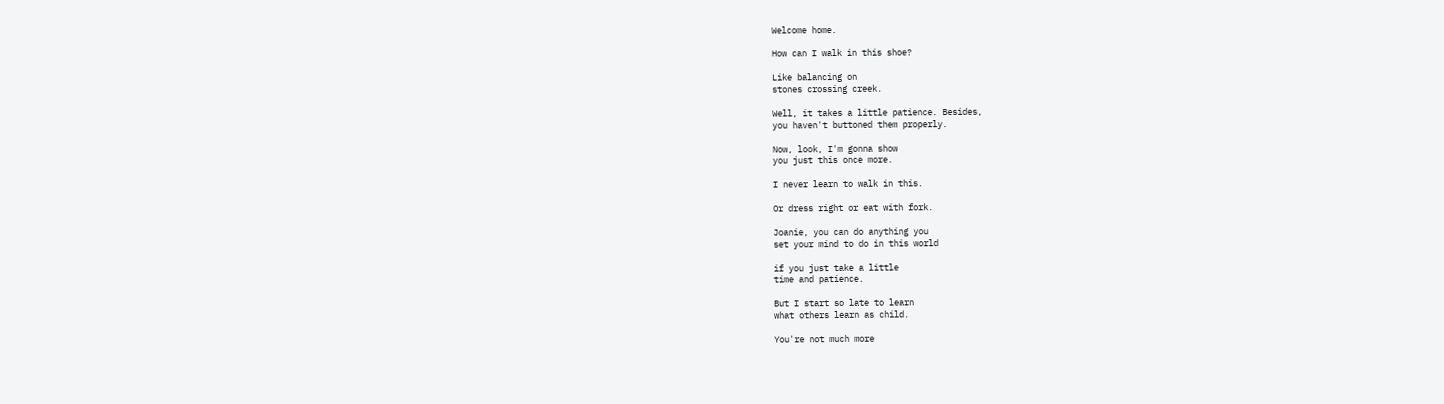Welcome home.

How can I walk in this shoe?

Like balancing on
stones crossing creek.

Well, it takes a little patience. Besides,
you haven't buttoned them properly.

Now, look, I'm gonna show
you just this once more.

I never learn to walk in this.

Or dress right or eat with fork.

Joanie, you can do anything you
set your mind to do in this world

if you just take a little
time and patience.

But I start so late to learn
what others learn as child.

You're not much more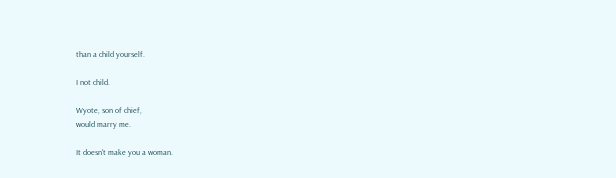than a child yourself.

I not child.

Wyote, son of chief,
would marry me.

It doesn't make you a woman.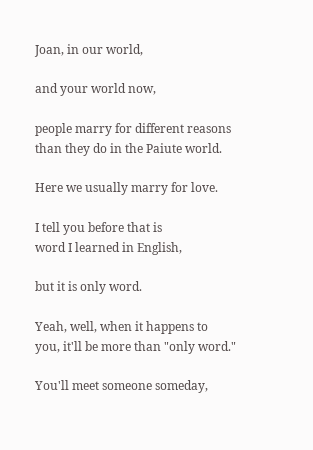Joan, in our world,

and your world now,

people marry for different reasons
than they do in the Paiute world.

Here we usually marry for love.

I tell you before that is
word I learned in English,

but it is only word.

Yeah, well, when it happens to
you, it'll be more than "only word."

You'll meet someone someday,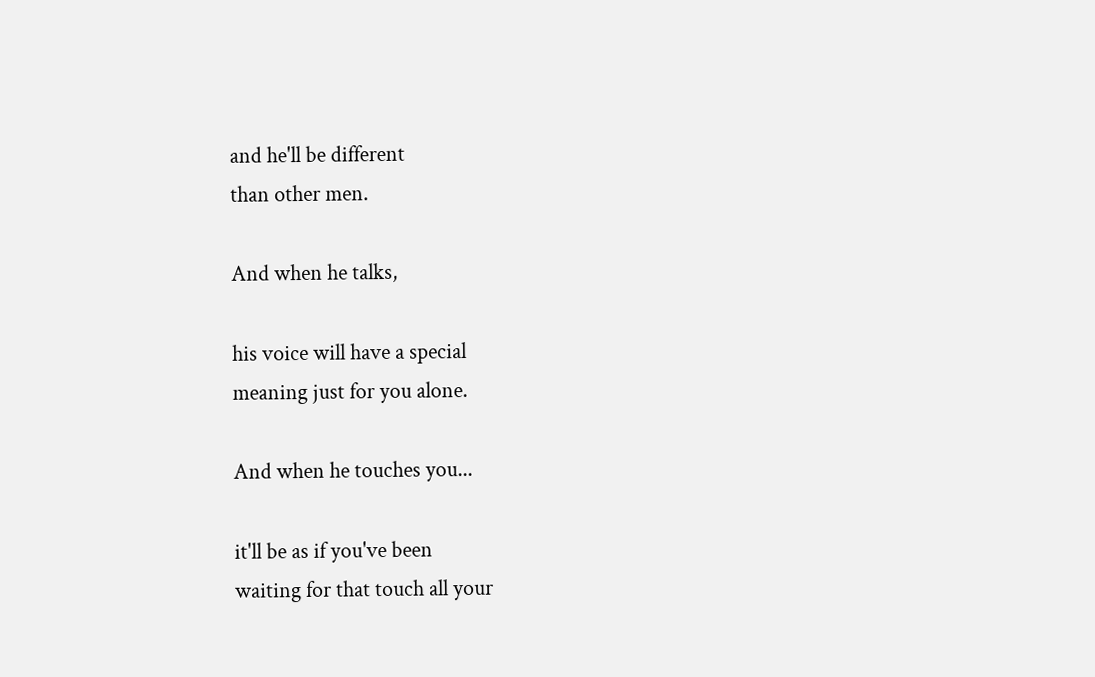and he'll be different
than other men.

And when he talks,

his voice will have a special
meaning just for you alone.

And when he touches you...

it'll be as if you've been
waiting for that touch all your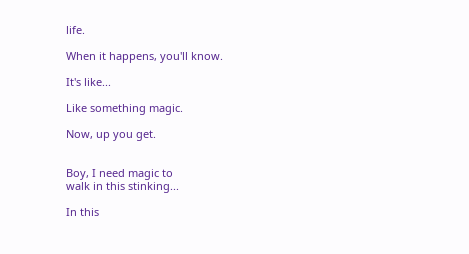life.

When it happens, you'll know.

It's like...

Like something magic.

Now, up you get.


Boy, I need magic to
walk in this stinking...

In this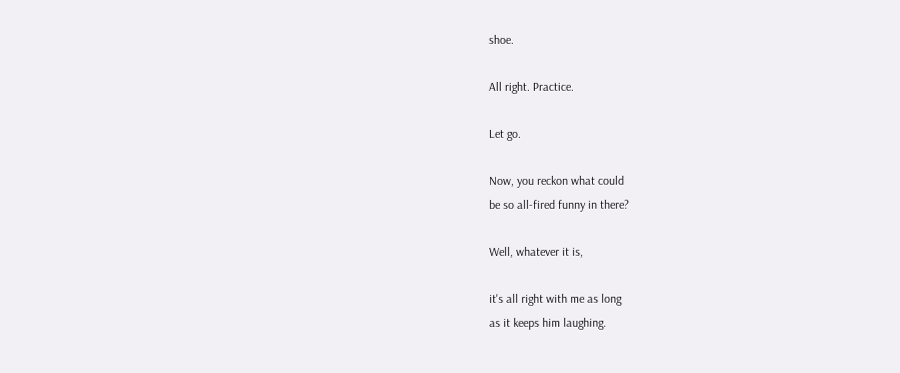shoe.

All right. Practice.

Let go.

Now, you reckon what could
be so all-fired funny in there?

Well, whatever it is,

it's all right with me as long
as it keeps him laughing.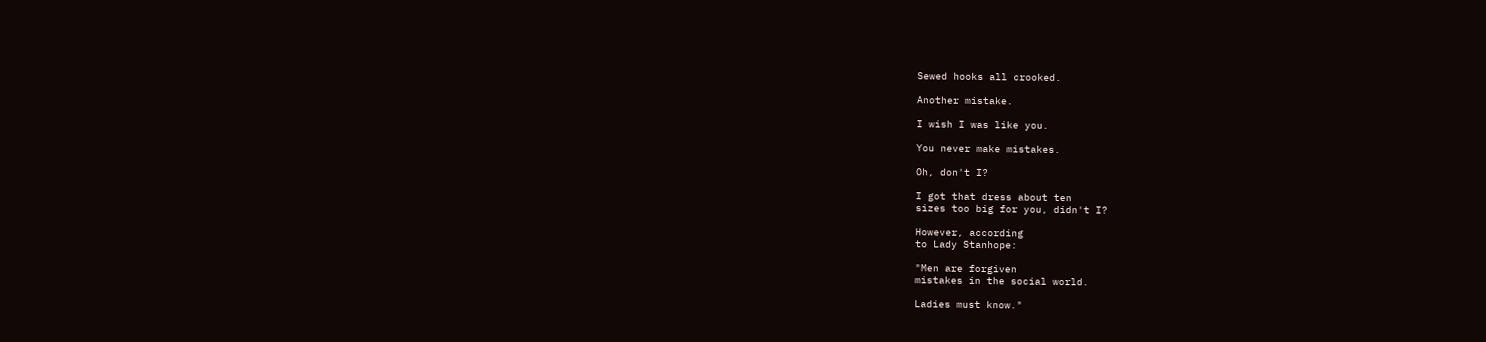Sewed hooks all crooked.

Another mistake.

I wish I was like you.

You never make mistakes.

Oh, don't I?

I got that dress about ten
sizes too big for you, didn't I?

However, according
to Lady Stanhope:

"Men are forgiven
mistakes in the social world.

Ladies must know."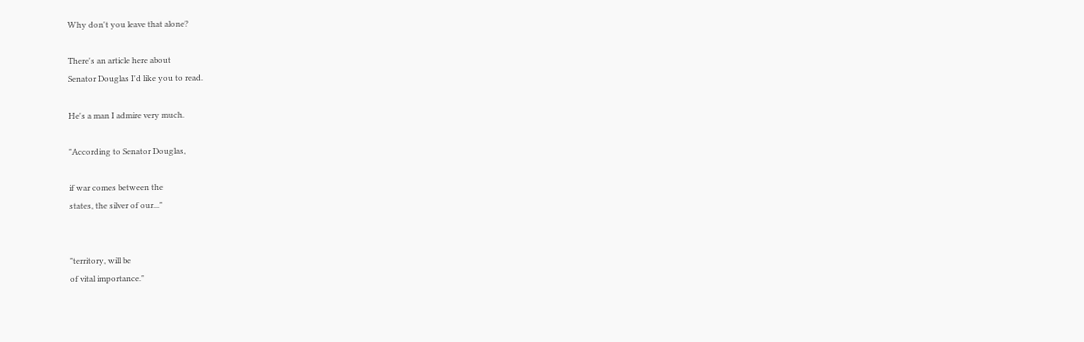Why don't you leave that alone?

There's an article here about
Senator Douglas I'd like you to read.

He's a man I admire very much.

"According to Senator Douglas,

if war comes between the
states, the silver of our..."


"territory, will be
of vital importance."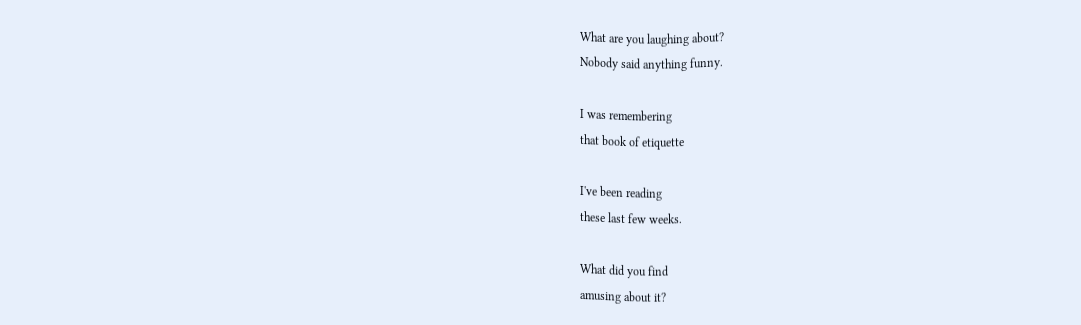What are you laughing about?
Nobody said anything funny.

I was remembering
that book of etiquette

I've been reading
these last few weeks.

What did you find
amusing about it?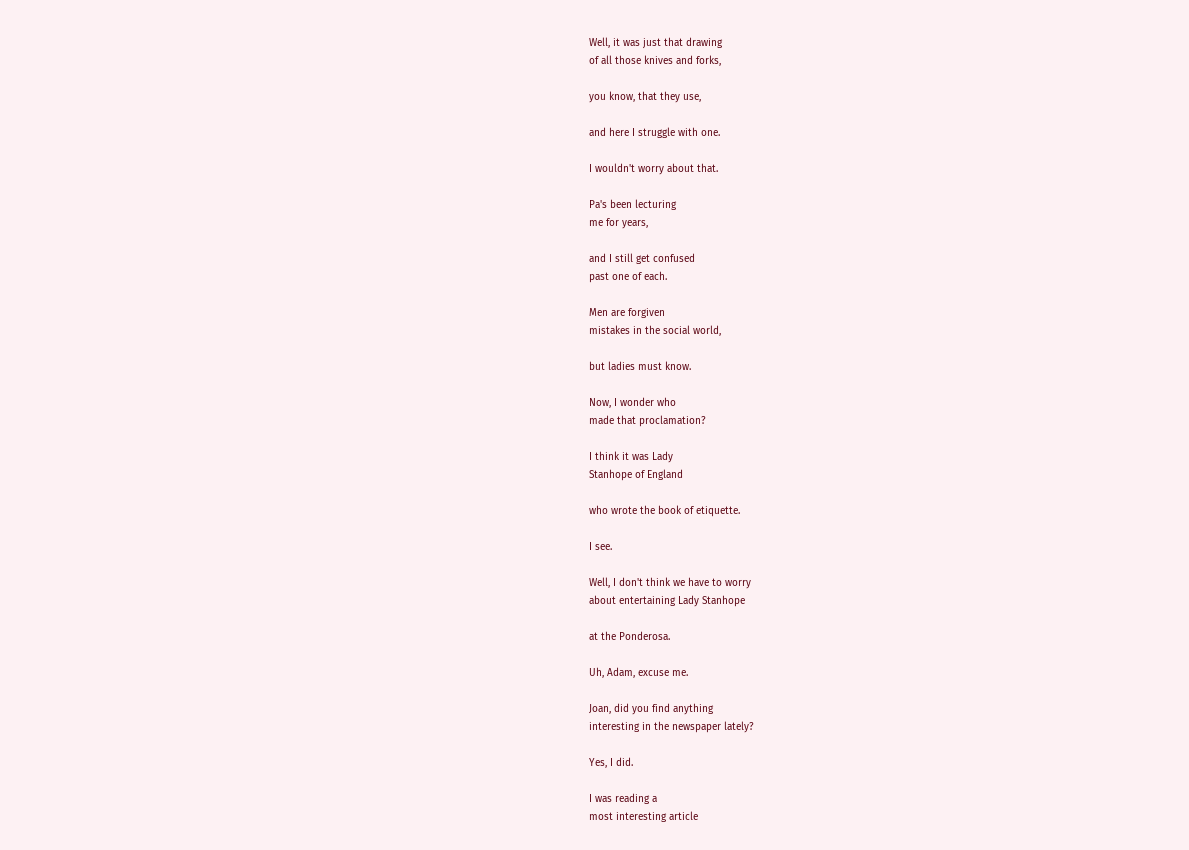Well, it was just that drawing
of all those knives and forks,

you know, that they use,

and here I struggle with one.

I wouldn't worry about that.

Pa's been lecturing
me for years,

and I still get confused
past one of each.

Men are forgiven
mistakes in the social world,

but ladies must know.

Now, I wonder who
made that proclamation?

I think it was Lady
Stanhope of England

who wrote the book of etiquette.

I see.

Well, I don't think we have to worry
about entertaining Lady Stanhope

at the Ponderosa.

Uh, Adam, excuse me.

Joan, did you find anything
interesting in the newspaper lately?

Yes, I did.

I was reading a
most interesting article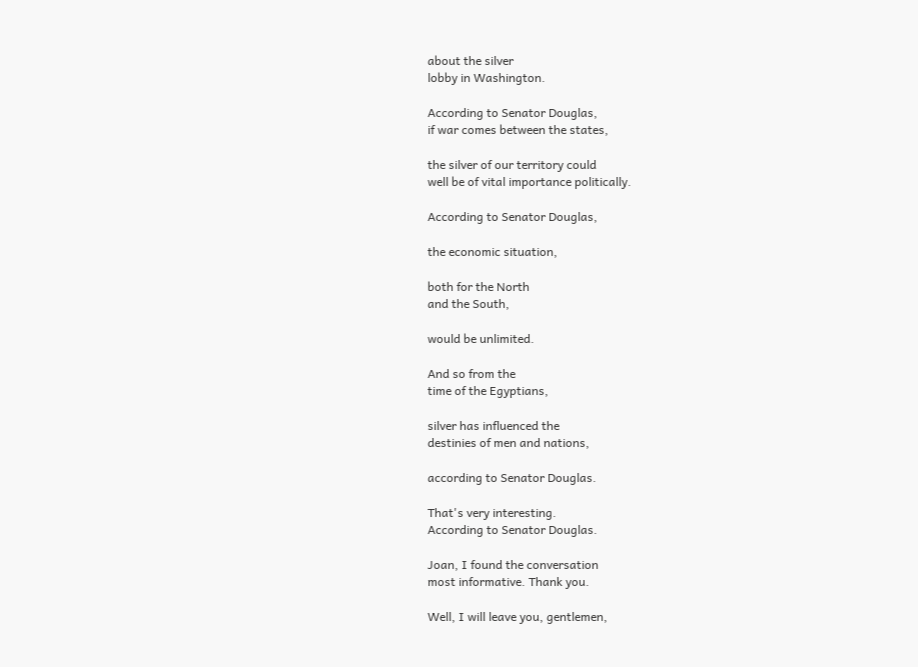about the silver
lobby in Washington.

According to Senator Douglas,
if war comes between the states,

the silver of our territory could
well be of vital importance politically.

According to Senator Douglas,

the economic situation,

both for the North
and the South,

would be unlimited.

And so from the
time of the Egyptians,

silver has influenced the
destinies of men and nations,

according to Senator Douglas.

That's very interesting.
According to Senator Douglas.

Joan, I found the conversation
most informative. Thank you.

Well, I will leave you, gentlemen,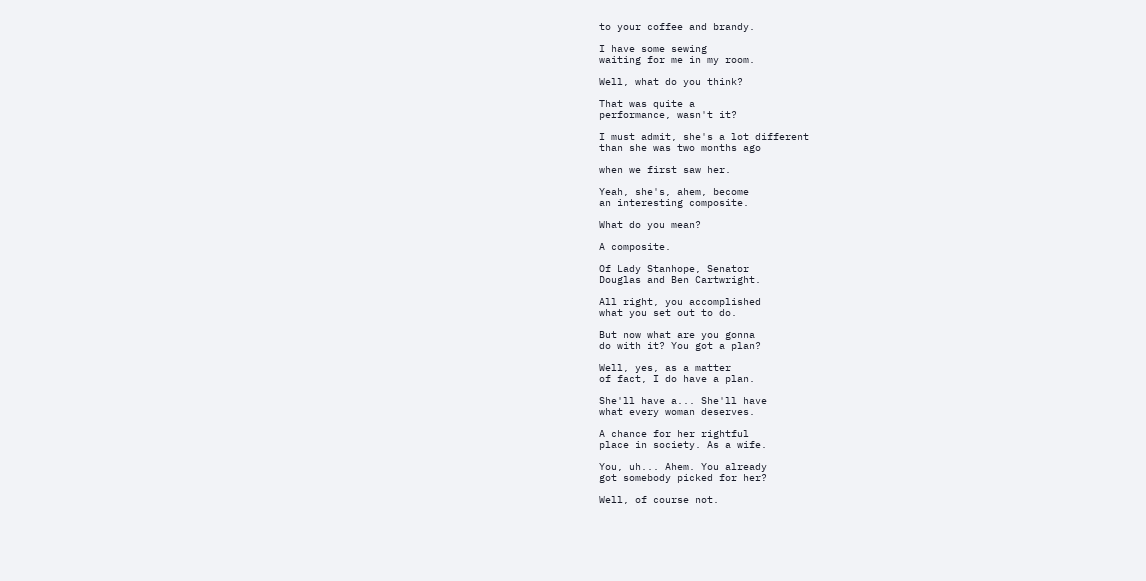to your coffee and brandy.

I have some sewing
waiting for me in my room.

Well, what do you think?

That was quite a
performance, wasn't it?

I must admit, she's a lot different
than she was two months ago

when we first saw her.

Yeah, she's, ahem, become
an interesting composite.

What do you mean?

A composite.

Of Lady Stanhope, Senator
Douglas and Ben Cartwright.

All right, you accomplished
what you set out to do.

But now what are you gonna
do with it? You got a plan?

Well, yes, as a matter
of fact, I do have a plan.

She'll have a... She'll have
what every woman deserves.

A chance for her rightful
place in society. As a wife.

You, uh... Ahem. You already
got somebody picked for her?

Well, of course not.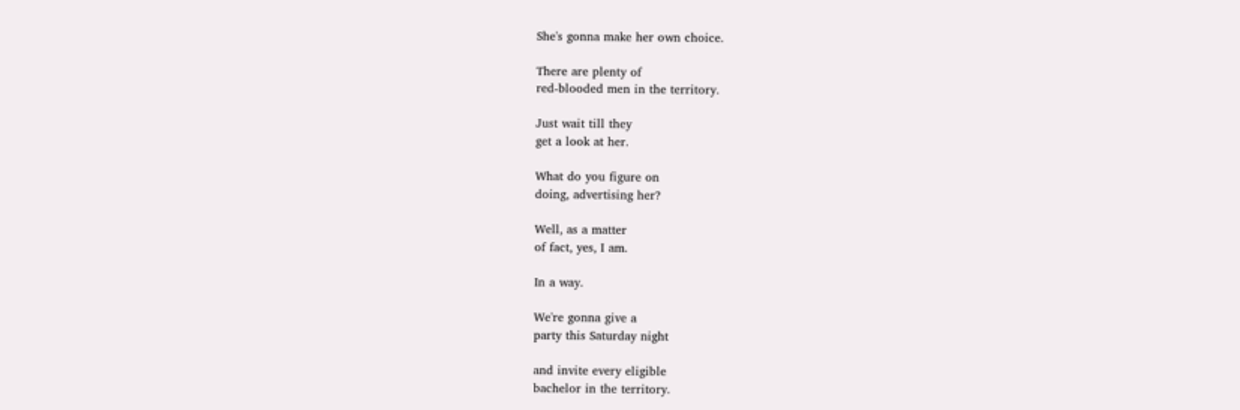She's gonna make her own choice.

There are plenty of
red-blooded men in the territory.

Just wait till they
get a look at her.

What do you figure on
doing, advertising her?

Well, as a matter
of fact, yes, I am.

In a way.

We're gonna give a
party this Saturday night

and invite every eligible
bachelor in the territory.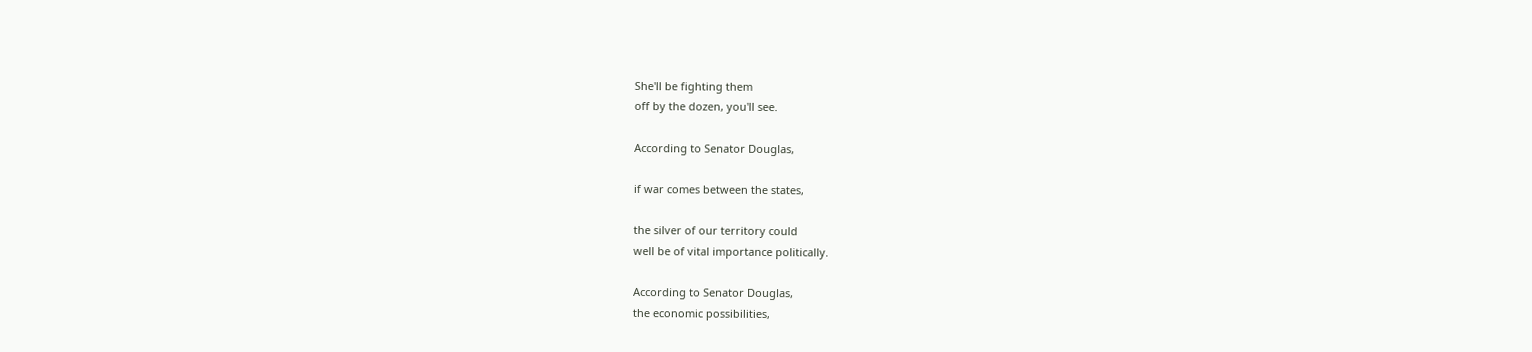She'll be fighting them
off by the dozen, you'll see.

According to Senator Douglas,

if war comes between the states,

the silver of our territory could
well be of vital importance politically.

According to Senator Douglas,
the economic possibilities,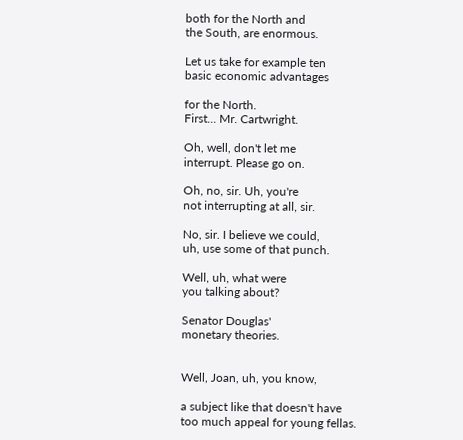both for the North and
the South, are enormous.

Let us take for example ten
basic economic advantages

for the North.
First... Mr. Cartwright.

Oh, well, don't let me
interrupt. Please go on.

Oh, no, sir. Uh, you're
not interrupting at all, sir.

No, sir. I believe we could,
uh, use some of that punch.

Well, uh, what were
you talking about?

Senator Douglas'
monetary theories.


Well, Joan, uh, you know,

a subject like that doesn't have
too much appeal for young fellas.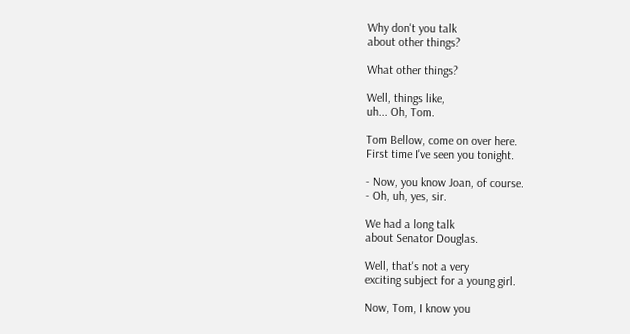Why don't you talk
about other things?

What other things?

Well, things like,
uh... Oh, Tom.

Tom Bellow, come on over here.
First time I've seen you tonight.

- Now, you know Joan, of course.
- Oh, uh, yes, sir.

We had a long talk
about Senator Douglas.

Well, that's not a very
exciting subject for a young girl.

Now, Tom, I know you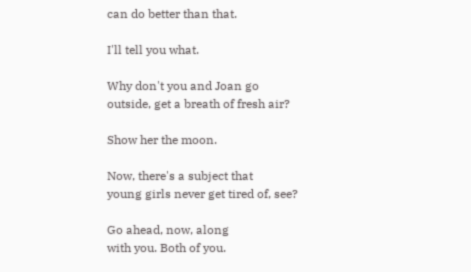can do better than that.

I'll tell you what.

Why don't you and Joan go
outside, get a breath of fresh air?

Show her the moon.

Now, there's a subject that
young girls never get tired of, see?

Go ahead, now, along
with you. Both of you.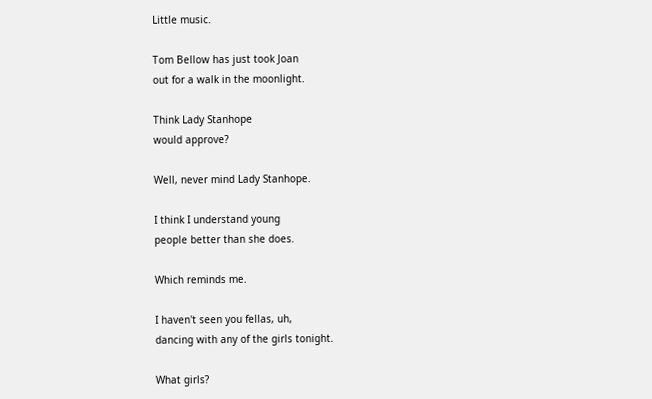Little music.

Tom Bellow has just took Joan
out for a walk in the moonlight.

Think Lady Stanhope
would approve?

Well, never mind Lady Stanhope.

I think I understand young
people better than she does.

Which reminds me.

I haven't seen you fellas, uh,
dancing with any of the girls tonight.

What girls?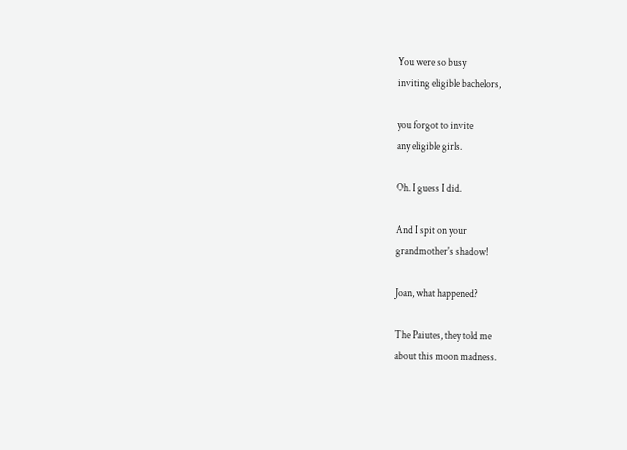You were so busy
inviting eligible bachelors,

you forgot to invite
any eligible girls.

Oh. I guess I did.

And I spit on your
grandmother's shadow!

Joan, what happened?

The Paiutes, they told me
about this moon madness.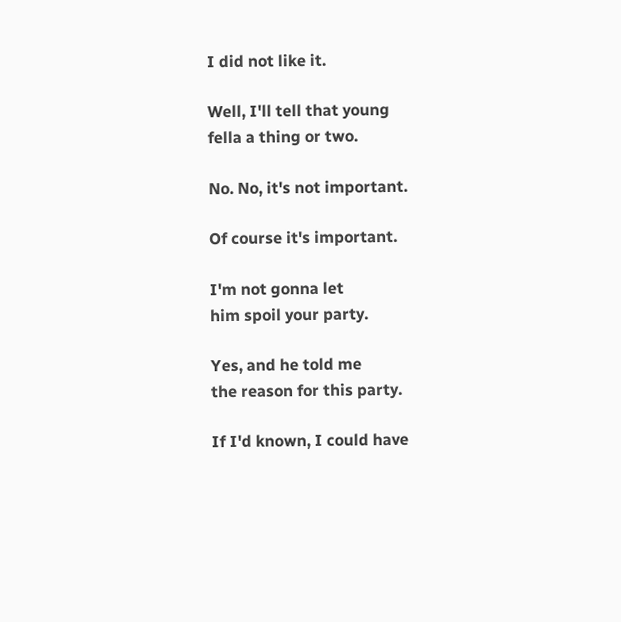I did not like it.

Well, I'll tell that young
fella a thing or two.

No. No, it's not important.

Of course it's important.

I'm not gonna let
him spoil your party.

Yes, and he told me
the reason for this party.

If I'd known, I could have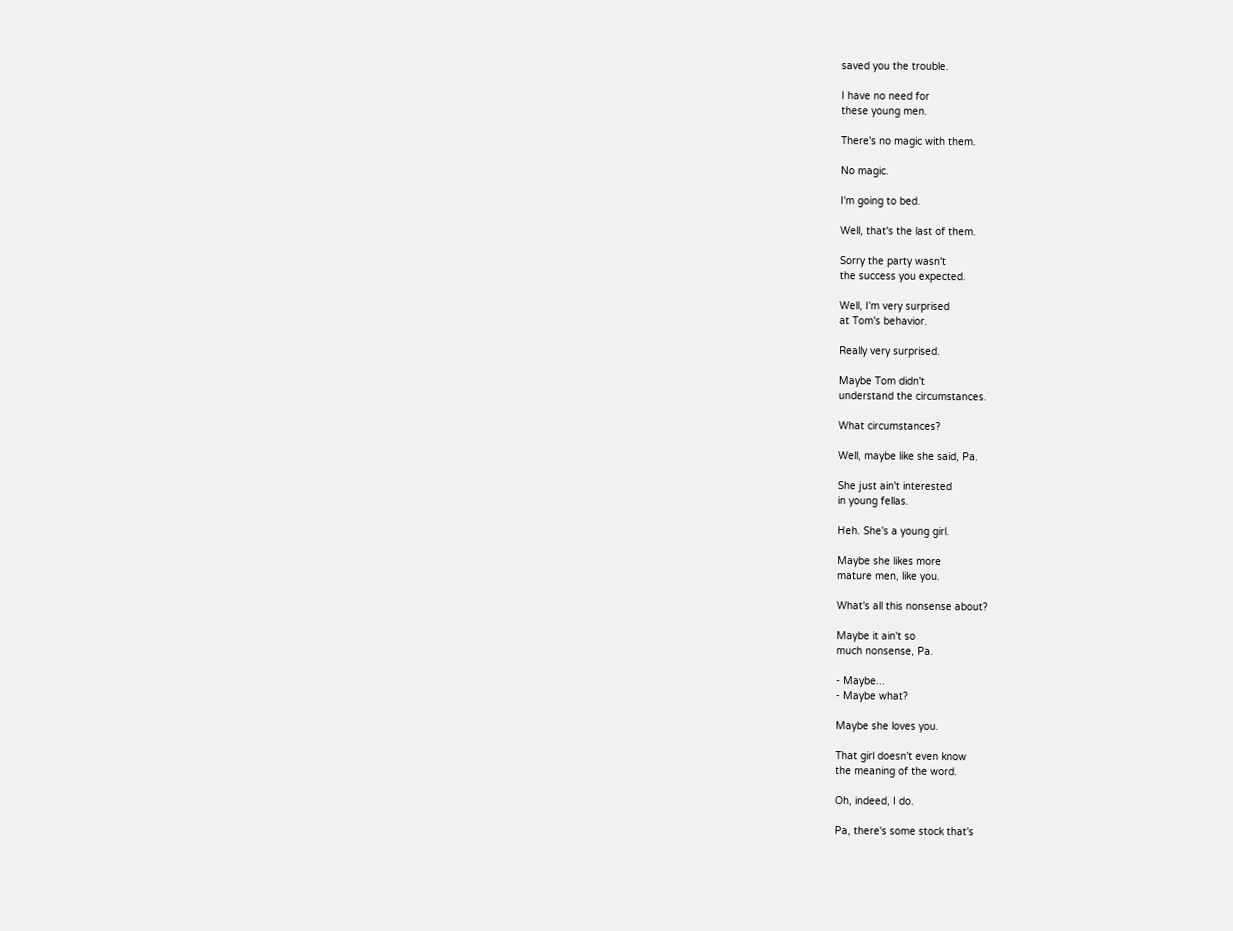saved you the trouble.

I have no need for
these young men.

There's no magic with them.

No magic.

I'm going to bed.

Well, that's the last of them.

Sorry the party wasn't
the success you expected.

Well, I'm very surprised
at Tom's behavior.

Really very surprised.

Maybe Tom didn't
understand the circumstances.

What circumstances?

Well, maybe like she said, Pa.

She just ain't interested
in young fellas.

Heh. She's a young girl.

Maybe she likes more
mature men, like you.

What's all this nonsense about?

Maybe it ain't so
much nonsense, Pa.

- Maybe...
- Maybe what?

Maybe she loves you.

That girl doesn't even know
the meaning of the word.

Oh, indeed, I do.

Pa, there's some stock that's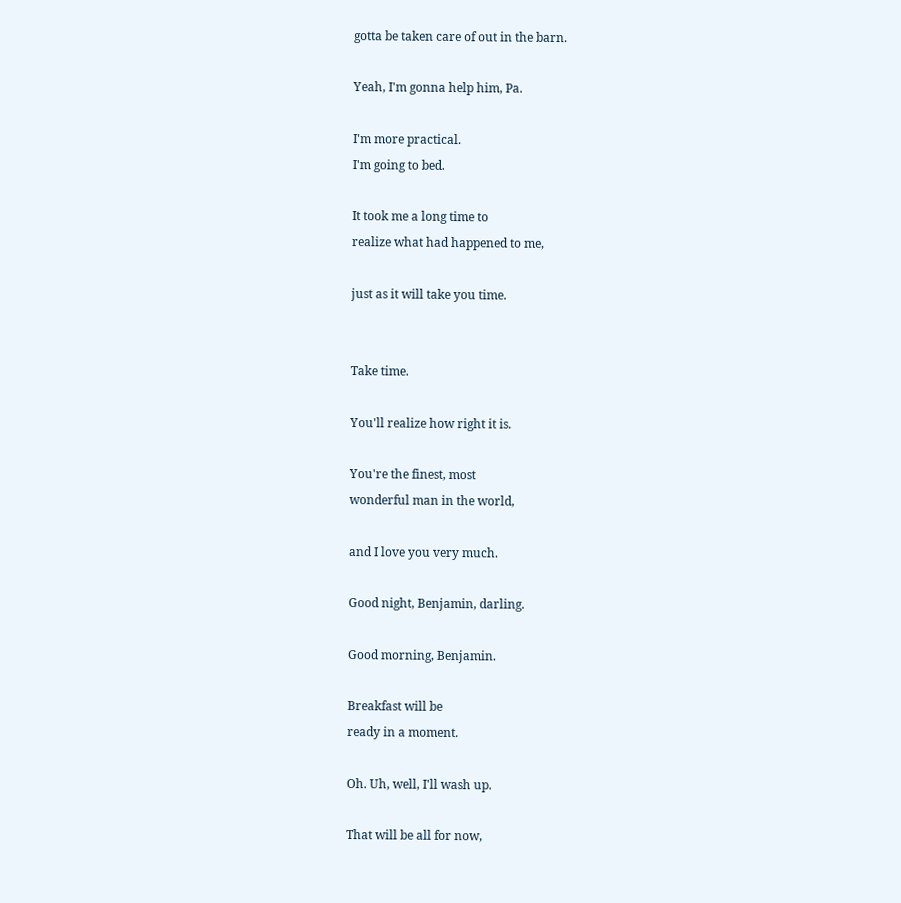gotta be taken care of out in the barn.

Yeah, I'm gonna help him, Pa.

I'm more practical.
I'm going to bed.

It took me a long time to
realize what had happened to me,

just as it will take you time.


Take time.

You'll realize how right it is.

You're the finest, most
wonderful man in the world,

and I love you very much.

Good night, Benjamin, darling.

Good morning, Benjamin.

Breakfast will be
ready in a moment.

Oh. Uh, well, I'll wash up.

That will be all for now,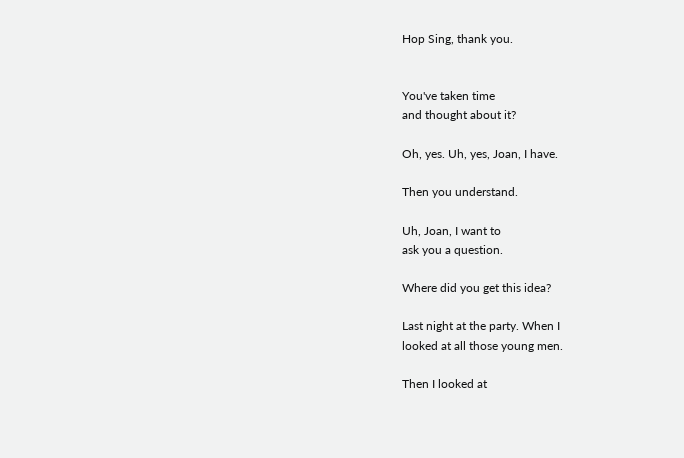Hop Sing, thank you.


You've taken time
and thought about it?

Oh, yes. Uh, yes, Joan, I have.

Then you understand.

Uh, Joan, I want to
ask you a question.

Where did you get this idea?

Last night at the party. When I
looked at all those young men.

Then I looked at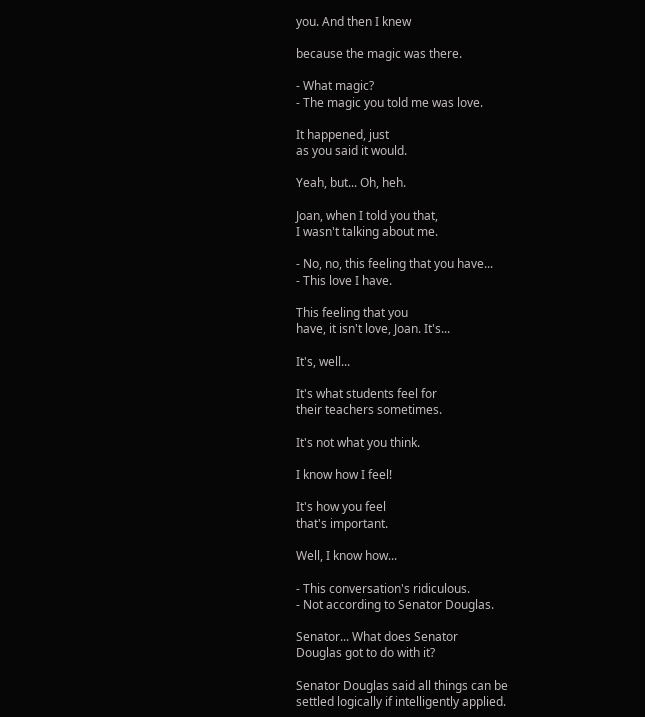you. And then I knew

because the magic was there.

- What magic?
- The magic you told me was love.

It happened, just
as you said it would.

Yeah, but... Oh, heh.

Joan, when I told you that,
I wasn't talking about me.

- No, no, this feeling that you have...
- This love I have.

This feeling that you
have, it isn't love, Joan. It's...

It's, well...

It's what students feel for
their teachers sometimes.

It's not what you think.

I know how I feel!

It's how you feel
that's important.

Well, I know how...

- This conversation's ridiculous.
- Not according to Senator Douglas.

Senator... What does Senator
Douglas got to do with it?

Senator Douglas said all things can be
settled logically if intelligently applied.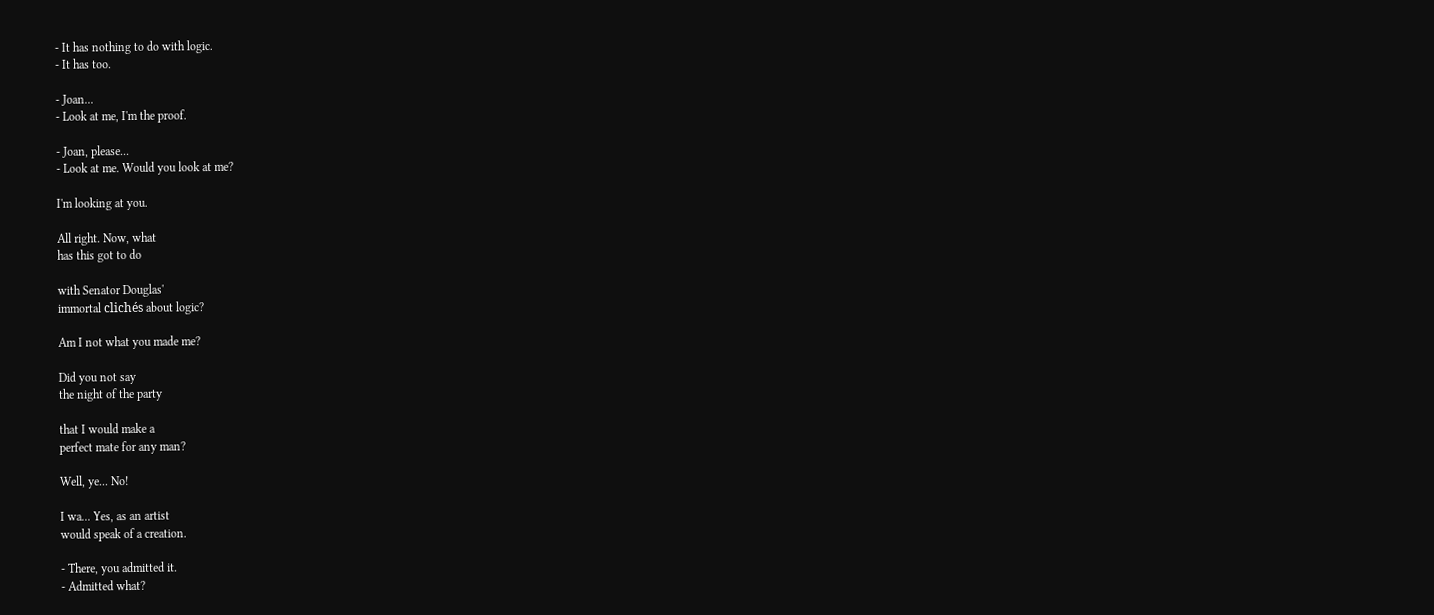- It has nothing to do with logic.
- It has too.

- Joan...
- Look at me, I'm the proof.

- Joan, please...
- Look at me. Would you look at me?

I'm looking at you.

All right. Now, what
has this got to do

with Senator Douglas'
immortal clichés about logic?

Am I not what you made me?

Did you not say
the night of the party

that I would make a
perfect mate for any man?

Well, ye... No!

I wa... Yes, as an artist
would speak of a creation.

- There, you admitted it.
- Admitted what?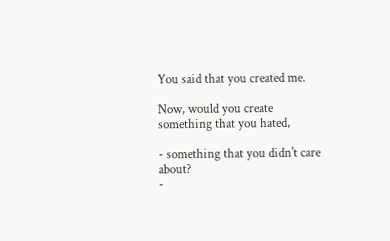You said that you created me.

Now, would you create
something that you hated,

- something that you didn't care about?
-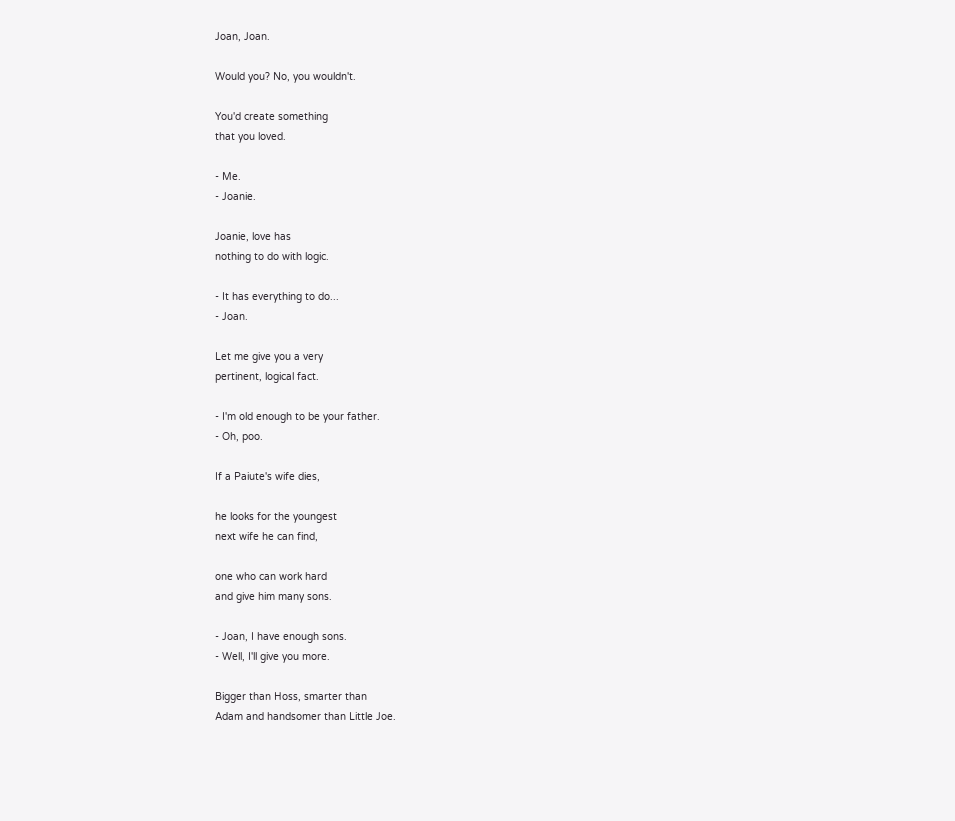Joan, Joan.

Would you? No, you wouldn't.

You'd create something
that you loved.

- Me.
- Joanie.

Joanie, love has
nothing to do with logic.

- It has everything to do...
- Joan.

Let me give you a very
pertinent, logical fact.

- I'm old enough to be your father.
- Oh, poo.

If a Paiute's wife dies,

he looks for the youngest
next wife he can find,

one who can work hard
and give him many sons.

- Joan, I have enough sons.
- Well, I'll give you more.

Bigger than Hoss, smarter than
Adam and handsomer than Little Joe.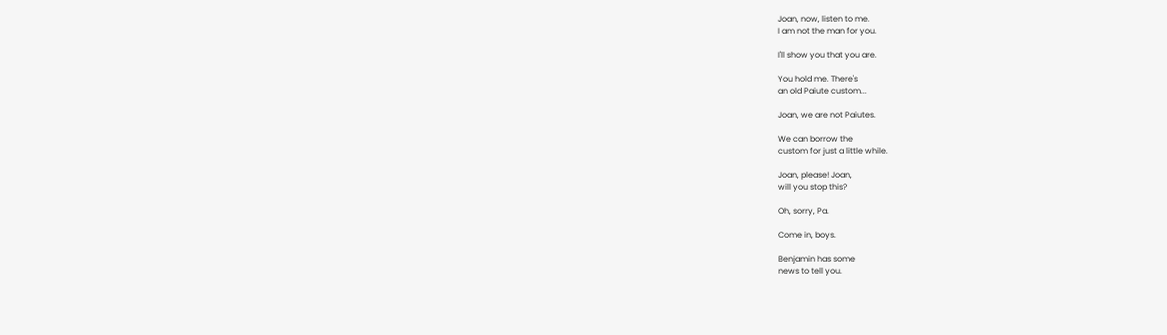Joan, now, listen to me.
I am not the man for you.

I'll show you that you are.

You hold me. There's
an old Paiute custom...

Joan, we are not Paiutes.

We can borrow the
custom for just a little while.

Joan, please! Joan,
will you stop this?

Oh, sorry, Pa.

Come in, boys.

Benjamin has some
news to tell you.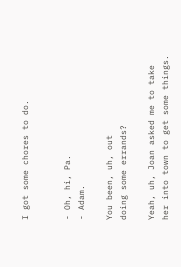I got some chores to do.


- Oh, hi, Pa.
- Adam.

You been, uh, out
doing some errands?

Yeah, uh, Joan asked me to take
her into town to get some things.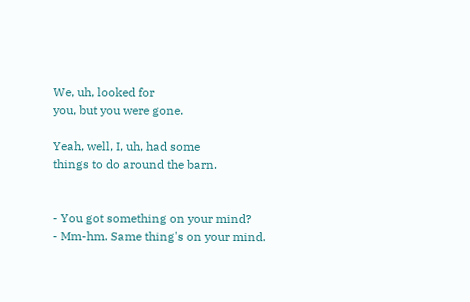We, uh, looked for
you, but you were gone.

Yeah, well, I, uh, had some
things to do around the barn.


- You got something on your mind?
- Mm-hm. Same thing's on your mind.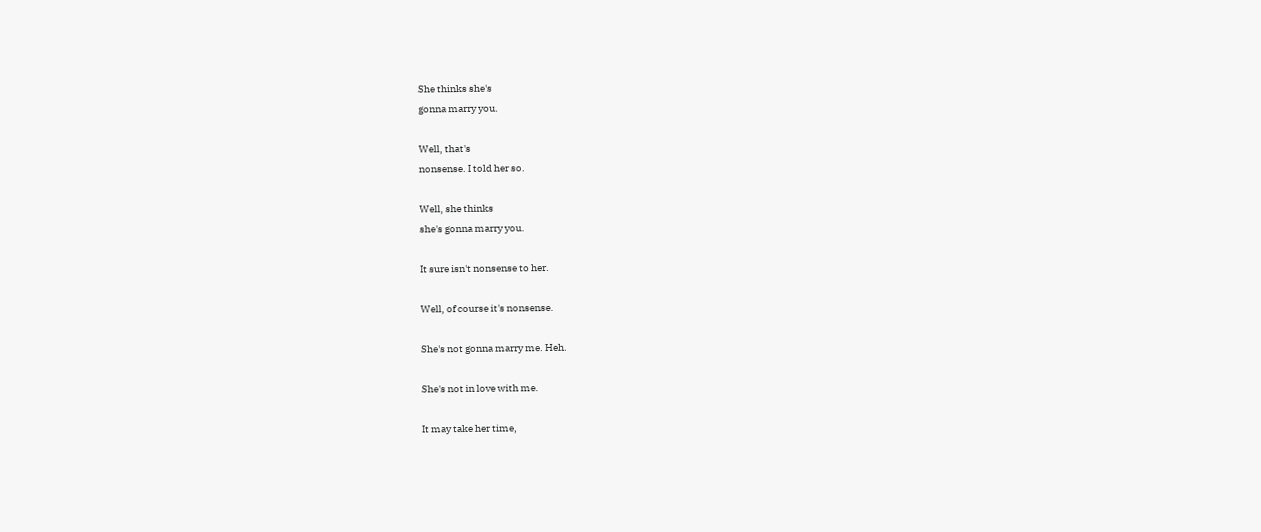She thinks she's
gonna marry you.

Well, that's
nonsense. I told her so.

Well, she thinks
she's gonna marry you.

It sure isn't nonsense to her.

Well, of course it's nonsense.

She's not gonna marry me. Heh.

She's not in love with me.

It may take her time,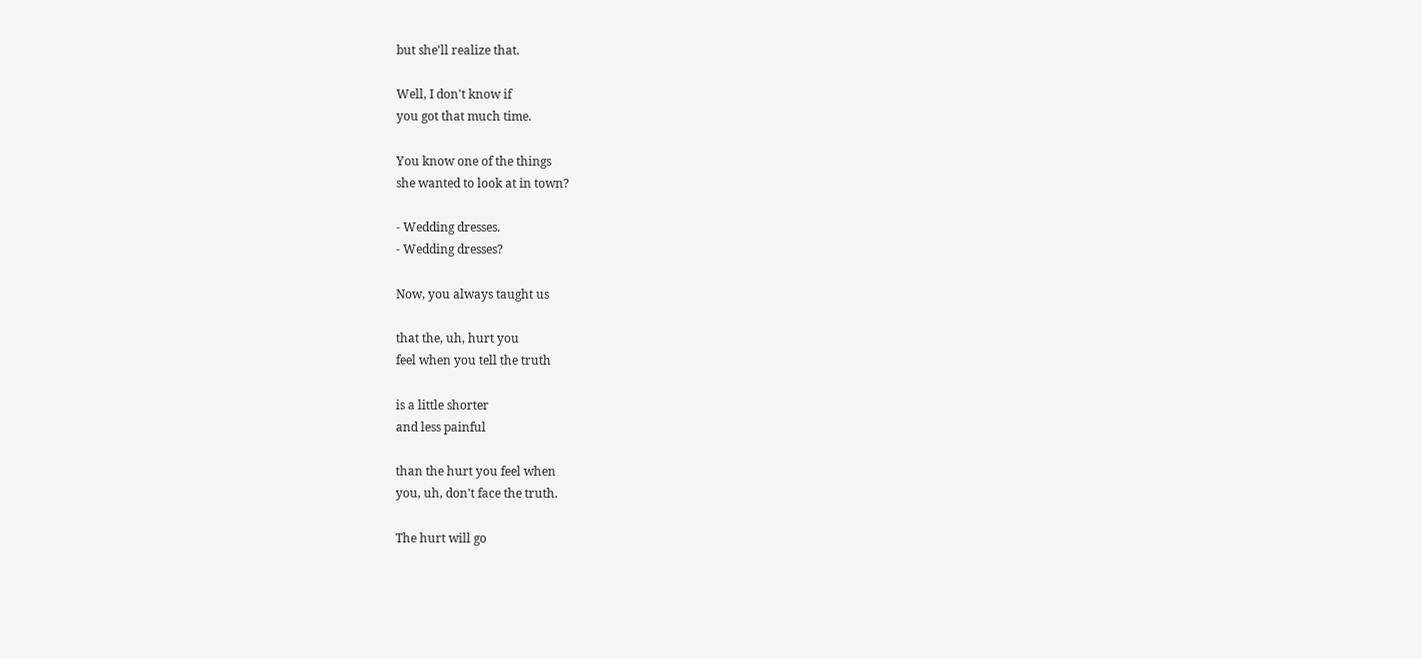but she'll realize that.

Well, I don't know if
you got that much time.

You know one of the things
she wanted to look at in town?

- Wedding dresses.
- Wedding dresses?

Now, you always taught us

that the, uh, hurt you
feel when you tell the truth

is a little shorter
and less painful

than the hurt you feel when
you, uh, don't face the truth.

The hurt will go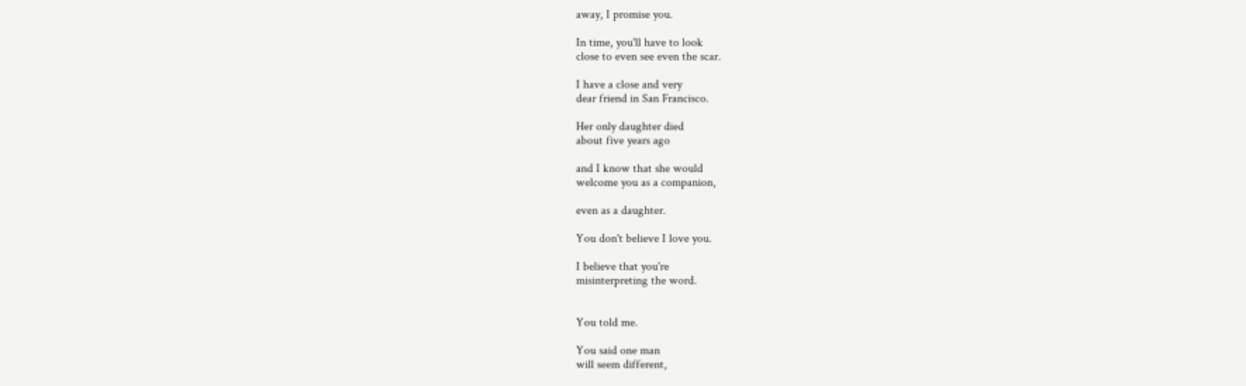away, I promise you.

In time, you'll have to look
close to even see even the scar.

I have a close and very
dear friend in San Francisco.

Her only daughter died
about five years ago

and I know that she would
welcome you as a companion,

even as a daughter.

You don't believe I love you.

I believe that you're
misinterpreting the word.


You told me.

You said one man
will seem different,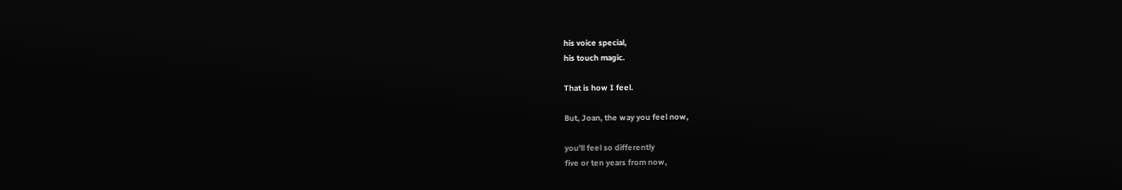his voice special,
his touch magic.

That is how I feel.

But, Joan, the way you feel now,

you'll feel so differently
five or ten years from now,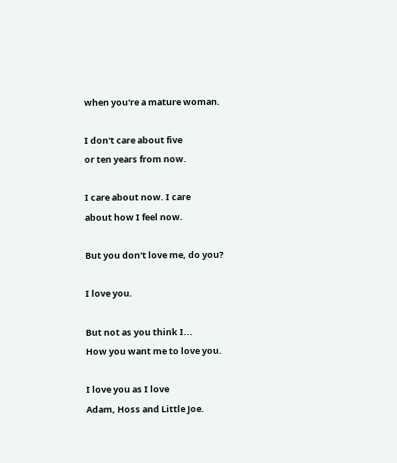when you're a mature woman.

I don't care about five
or ten years from now.

I care about now. I care
about how I feel now.

But you don't love me, do you?

I love you.

But not as you think I...
How you want me to love you.

I love you as I love
Adam, Hoss and Little Joe.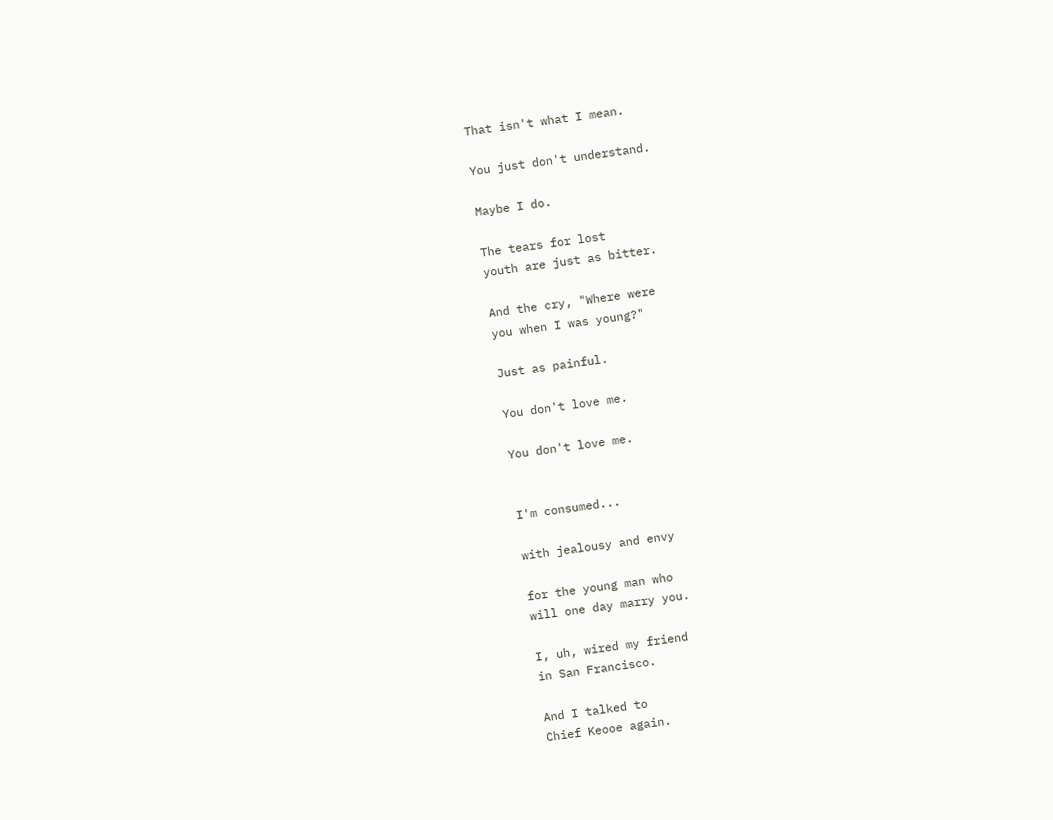That isn't what I mean.

You just don't understand.

Maybe I do.

The tears for lost
youth are just as bitter.

And the cry, "Where were
you when I was young?"

Just as painful.

You don't love me.

You don't love me.


I'm consumed...

with jealousy and envy

for the young man who
will one day marry you.

I, uh, wired my friend
in San Francisco.

And I talked to
Chief Keooe again.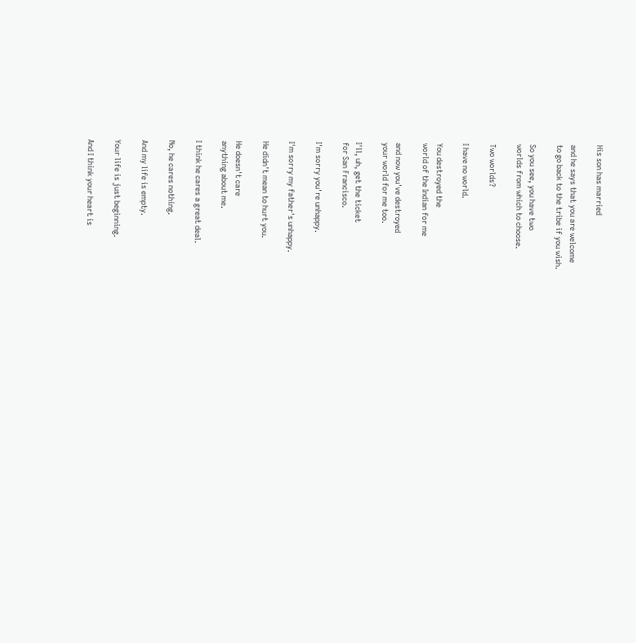His son has married

and he says that you are welcome
to go back to the tribe if you wish.

So you see, you have two
worlds from which to choose.

Two worlds?

I have no world.

You destroyed the
world of the Indian for me

and now you've destroyed
your world for me too.

I'll, uh, get the ticket
for San Francisco.

I'm sorry you're unhappy.

I'm sorry my father's unhappy.

He didn't mean to hurt you.

He doesn't care
anything about me.

I think he cares a great deal.

No, he cares nothing.

And my life is empty.

Your life is just beginning.

And I think your heart is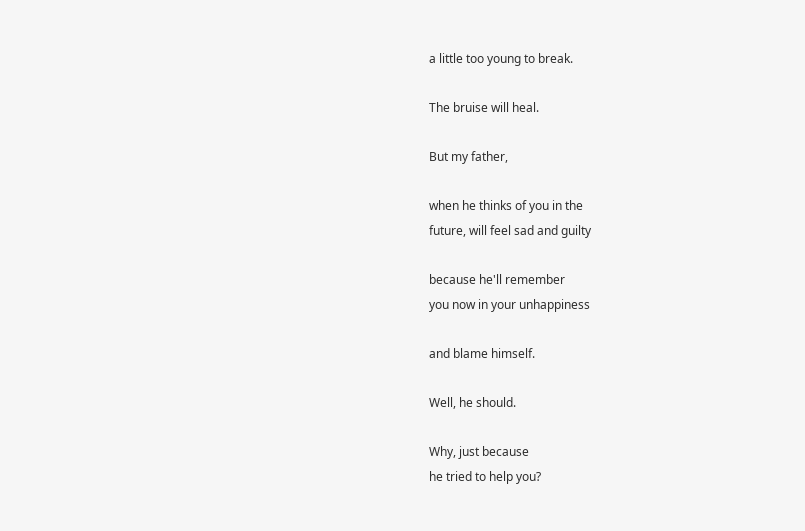a little too young to break.

The bruise will heal.

But my father,

when he thinks of you in the
future, will feel sad and guilty

because he'll remember
you now in your unhappiness

and blame himself.

Well, he should.

Why, just because
he tried to help you?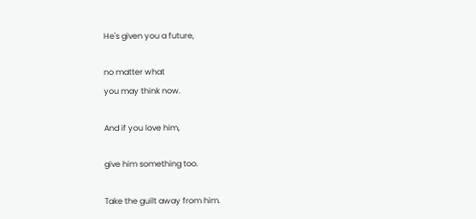He's given you a future,

no matter what
you may think now.

And if you love him,

give him something too.

Take the guilt away from him.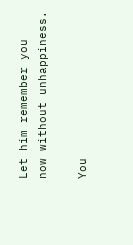Let him remember you
now without unhappiness.

You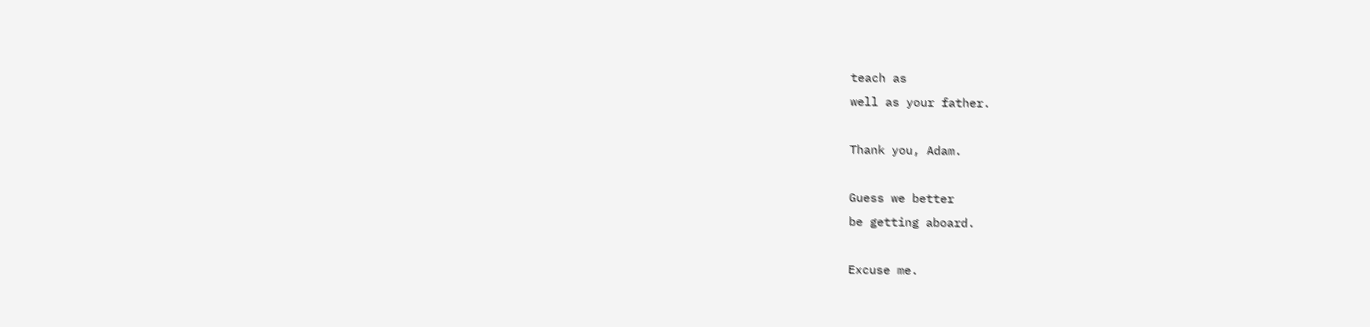teach as
well as your father.

Thank you, Adam.

Guess we better
be getting aboard.

Excuse me.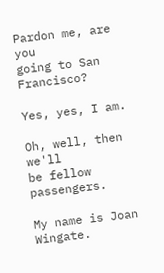Pardon me, are you
going to San Francisco?

Yes, yes, I am.

Oh, well, then we'll
be fellow passengers.

My name is Joan Wingate.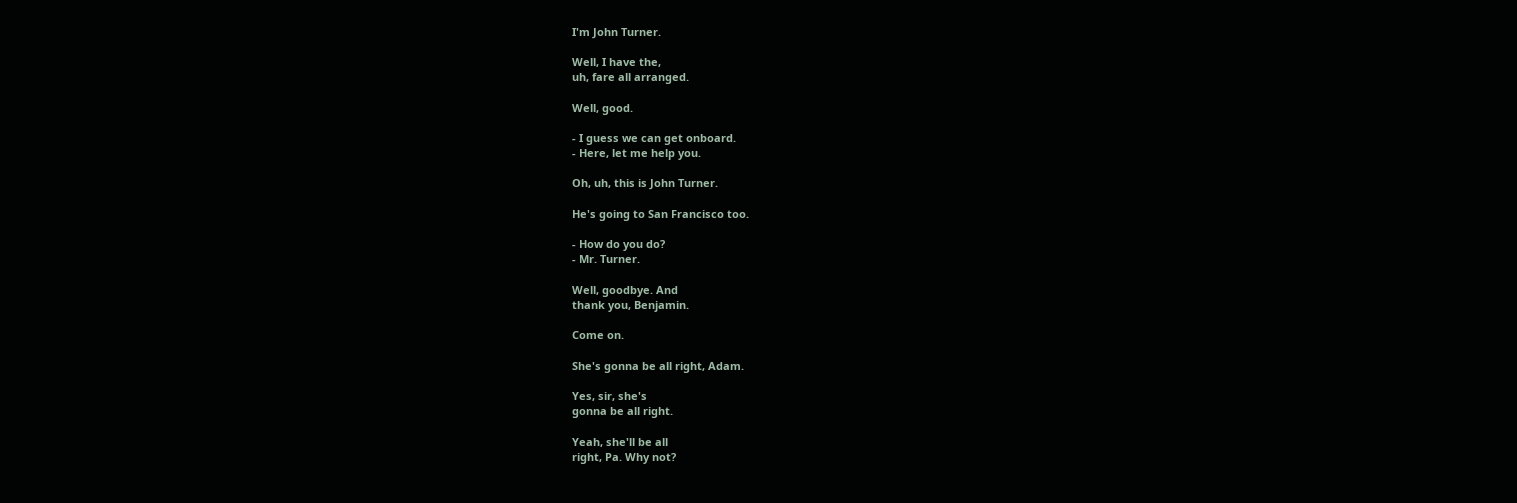I'm John Turner.

Well, I have the,
uh, fare all arranged.

Well, good.

- I guess we can get onboard.
- Here, let me help you.

Oh, uh, this is John Turner.

He's going to San Francisco too.

- How do you do?
- Mr. Turner.

Well, goodbye. And
thank you, Benjamin.

Come on.

She's gonna be all right, Adam.

Yes, sir, she's
gonna be all right.

Yeah, she'll be all
right, Pa. Why not?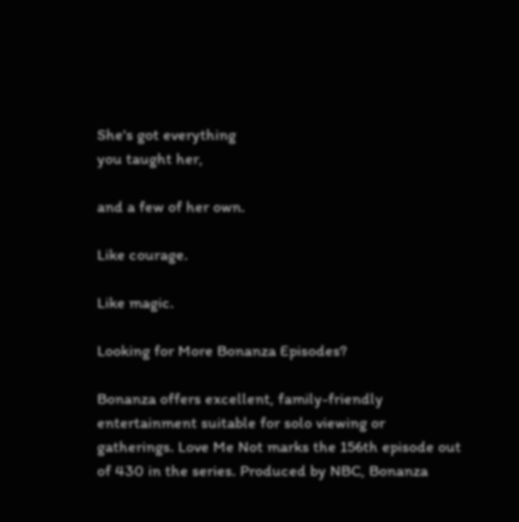She's got everything
you taught her,

and a few of her own.

Like courage.

Like magic.

Looking for More Bonanza Episodes?

Bonanza offers excellent, family-friendly entertainment suitable for solo viewing or gatherings. Love Me Not marks the 156th episode out of 430 in the series. Produced by NBC, Bonanza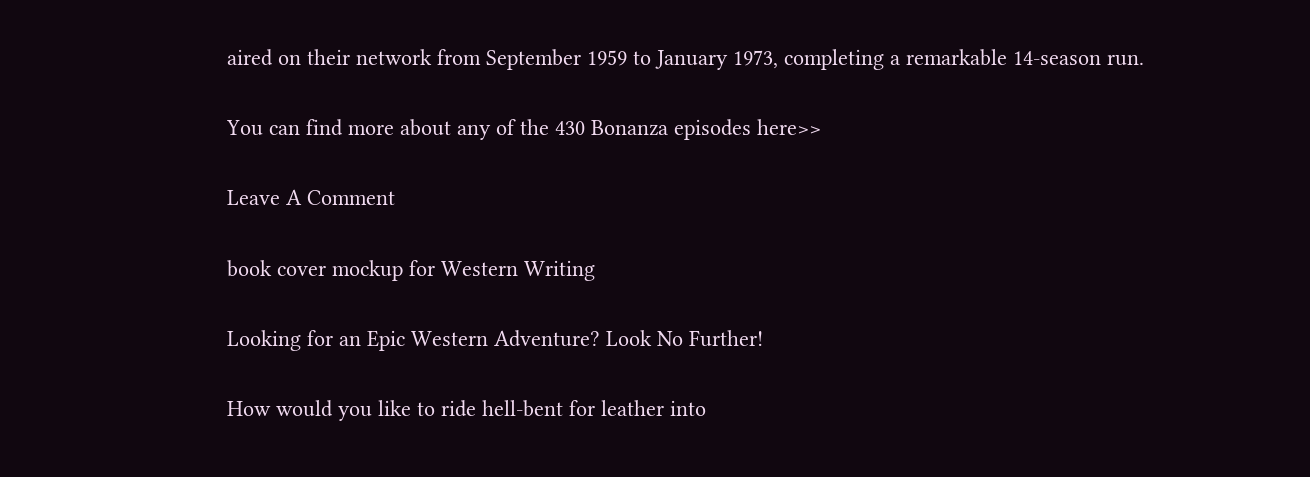aired on their network from September 1959 to January 1973, completing a remarkable 14-season run.

You can find more about any of the 430 Bonanza episodes here>>

Leave A Comment

book cover mockup for Western Writing

Looking for an Epic Western Adventure? Look No Further!

How would you like to ride hell-bent for leather into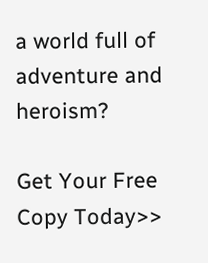a world full of adventure and heroism?

Get Your Free Copy Today>>